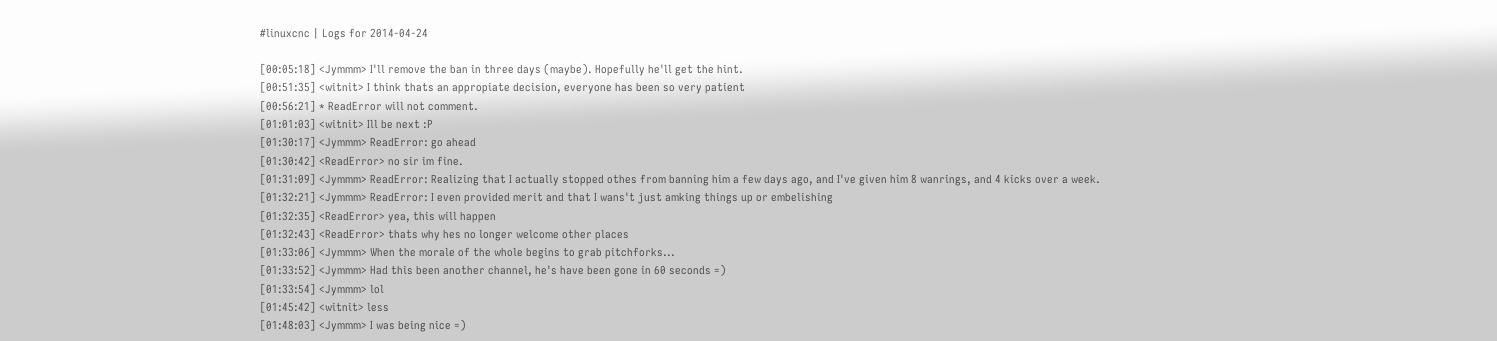#linuxcnc | Logs for 2014-04-24

[00:05:18] <Jymmm> I'll remove the ban in three days (maybe). Hopefully he'll get the hint.
[00:51:35] <witnit> I think thats an appropiate decision, everyone has been so very patient
[00:56:21] * ReadError will not comment.
[01:01:03] <witnit> Ill be next :P
[01:30:17] <Jymmm> ReadError: go ahead
[01:30:42] <ReadError> no sir im fine.
[01:31:09] <Jymmm> ReadError: Realizing that I actually stopped othes from banning him a few days ago, and I've given him 8 wanrings, and 4 kicks over a week.
[01:32:21] <Jymmm> ReadError: I even provided merit and that I wans't just amking things up or embelishing
[01:32:35] <ReadError> yea, this will happen
[01:32:43] <ReadError> thats why hes no longer welcome other places
[01:33:06] <Jymmm> When the morale of the whole begins to grab pitchforks...
[01:33:52] <Jymmm> Had this been another channel, he's have been gone in 60 seconds =)
[01:33:54] <Jymmm> lol
[01:45:42] <witnit> less
[01:48:03] <Jymmm> I was being nice =)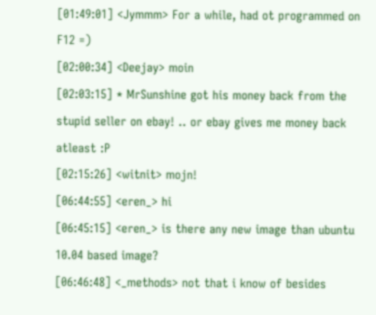[01:49:01] <Jymmm> For a while, had ot programmed on F12 =)
[02:00:34] <Deejay> moin
[02:03:15] * MrSunshine got his money back from the stupid seller on ebay! .. or ebay gives me money back atleast :P
[02:15:26] <witnit> mojn!
[06:44:55] <eren_> hi
[06:45:15] <eren_> is there any new image than ubuntu 10.04 based image?
[06:46:48] <_methods> not that i know of besides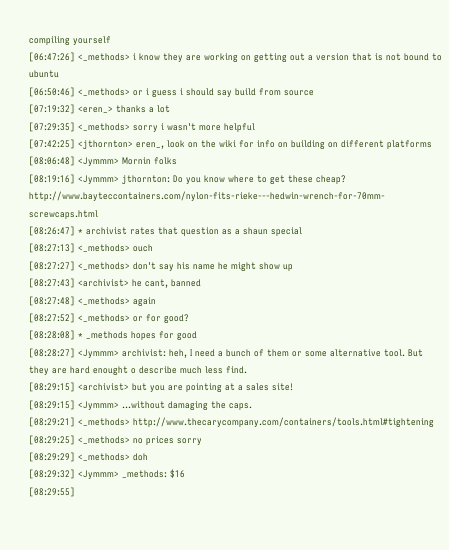compiling yourself
[06:47:26] <_methods> i know they are working on getting out a version that is not bound to ubuntu
[06:50:46] <_methods> or i guess i should say build from source
[07:19:32] <eren_> thanks a lot
[07:29:35] <_methods> sorry i wasn't more helpful
[07:42:25] <jthornton> eren_, look on the wiki for info on building on different platforms
[08:06:48] <Jymmm> Mornin folks
[08:19:16] <Jymmm> jthornton: Do you know where to get these cheap? http://www.bayteccontainers.com/nylon-fits-rieke---hedwin-wrench-for-70mm-screwcaps.html
[08:26:47] * archivist rates that question as a shaun special
[08:27:13] <_methods> ouch
[08:27:27] <_methods> don't say his name he might show up
[08:27:43] <archivist> he cant, banned
[08:27:48] <_methods> again
[08:27:52] <_methods> or for good?
[08:28:08] * _methods hopes for good
[08:28:27] <Jymmm> archivist: heh, I need a bunch of them or some alternative tool. But they are hard enought o describe much less find.
[08:29:15] <archivist> but you are pointing at a sales site!
[08:29:15] <Jymmm> ...without damaging the caps.
[08:29:21] <_methods> http://www.thecarycompany.com/containers/tools.html#tightening
[08:29:25] <_methods> no prices sorry
[08:29:29] <_methods> doh
[08:29:32] <Jymmm> _methods: $16
[08:29:55]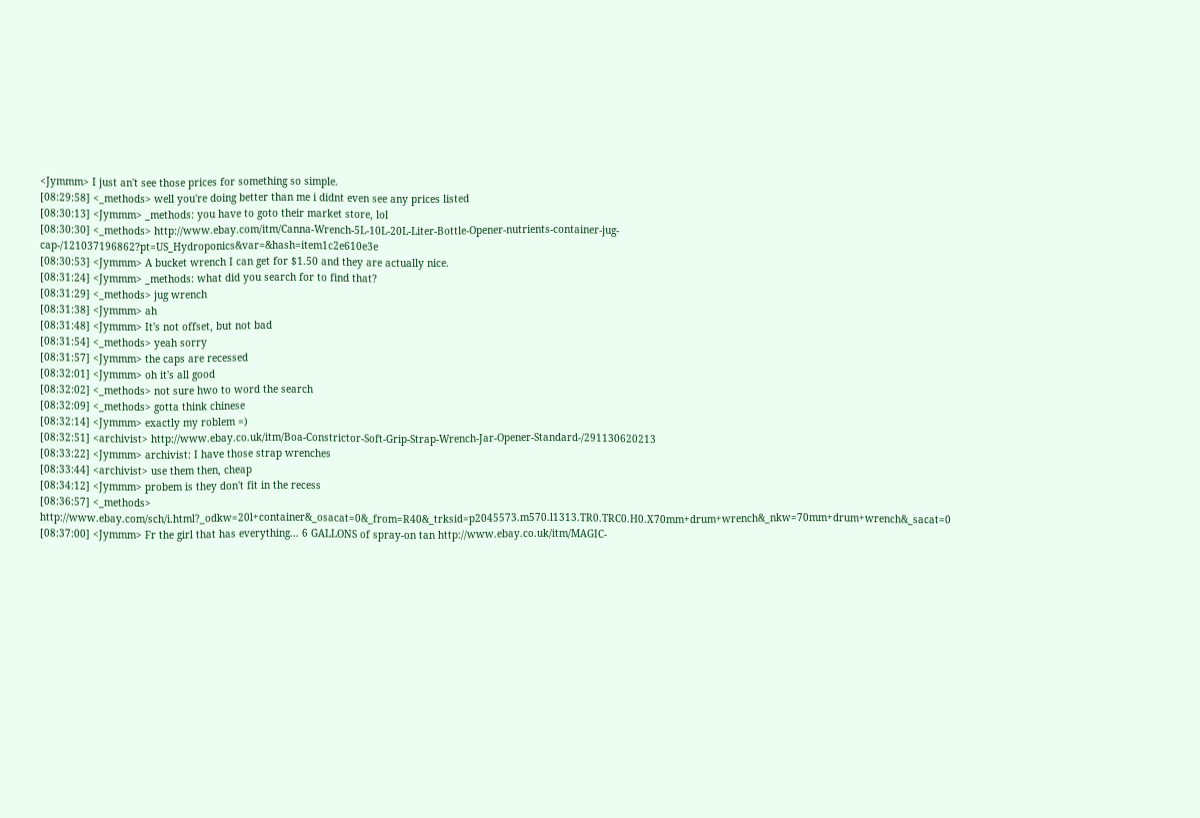<Jymmm> I just an't see those prices for something so simple.
[08:29:58] <_methods> well you're doing better than me i didnt even see any prices listed
[08:30:13] <Jymmm> _methods: you have to goto their market store, lol
[08:30:30] <_methods> http://www.ebay.com/itm/Canna-Wrench-5L-10L-20L-Liter-Bottle-Opener-nutrients-container-jug-cap-/121037196862?pt=US_Hydroponics&var=&hash=item1c2e610e3e
[08:30:53] <Jymmm> A bucket wrench I can get for $1.50 and they are actually nice.
[08:31:24] <Jymmm> _methods: what did you search for to find that?
[08:31:29] <_methods> jug wrench
[08:31:38] <Jymmm> ah
[08:31:48] <Jymmm> It's not offset, but not bad
[08:31:54] <_methods> yeah sorry
[08:31:57] <Jymmm> the caps are recessed
[08:32:01] <Jymmm> oh it's all good
[08:32:02] <_methods> not sure hwo to word the search
[08:32:09] <_methods> gotta think chinese
[08:32:14] <Jymmm> exactly my roblem =)
[08:32:51] <archivist> http://www.ebay.co.uk/itm/Boa-Constrictor-Soft-Grip-Strap-Wrench-Jar-Opener-Standard-/291130620213
[08:33:22] <Jymmm> archivist: I have those strap wrenches
[08:33:44] <archivist> use them then, cheap
[08:34:12] <Jymmm> probem is they don't fit in the recess
[08:36:57] <_methods> http://www.ebay.com/sch/i.html?_odkw=20l+container&_osacat=0&_from=R40&_trksid=p2045573.m570.l1313.TR0.TRC0.H0.X70mm+drum+wrench&_nkw=70mm+drum+wrench&_sacat=0
[08:37:00] <Jymmm> Fr the girl that has everything... 6 GALLONS of spray-on tan http://www.ebay.co.uk/itm/MAGIC-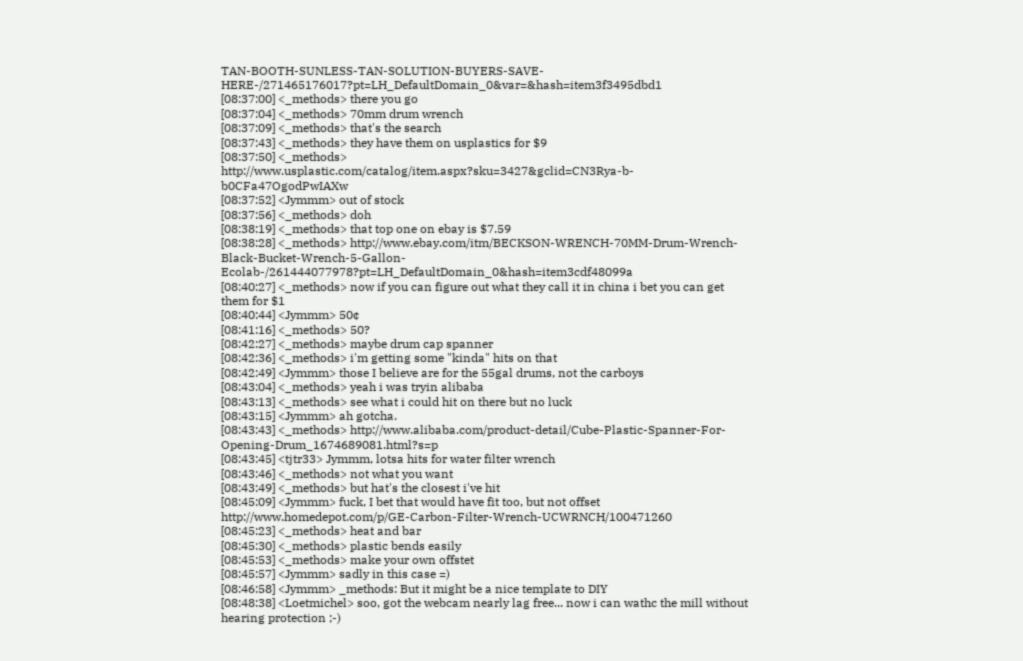TAN-BOOTH-SUNLESS-TAN-SOLUTION-BUYERS-SAVE-HERE-/271465176017?pt=LH_DefaultDomain_0&var=&hash=item3f3495dbd1
[08:37:00] <_methods> there you go
[08:37:04] <_methods> 70mm drum wrench
[08:37:09] <_methods> that's the search
[08:37:43] <_methods> they have them on usplastics for $9
[08:37:50] <_methods> http://www.usplastic.com/catalog/item.aspx?sku=3427&gclid=CN3Rya-b-b0CFa47OgodPwIAXw
[08:37:52] <Jymmm> out of stock
[08:37:56] <_methods> doh
[08:38:19] <_methods> that top one on ebay is $7.59
[08:38:28] <_methods> http://www.ebay.com/itm/BECKSON-WRENCH-70MM-Drum-Wrench-Black-Bucket-Wrench-5-Gallon-Ecolab-/261444077978?pt=LH_DefaultDomain_0&hash=item3cdf48099a
[08:40:27] <_methods> now if you can figure out what they call it in china i bet you can get them for $1
[08:40:44] <Jymmm> 50¢
[08:41:16] <_methods> 50?
[08:42:27] <_methods> maybe drum cap spanner
[08:42:36] <_methods> i'm getting some "kinda" hits on that
[08:42:49] <Jymmm> those I believe are for the 55gal drums, not the carboys
[08:43:04] <_methods> yeah i was tryin alibaba
[08:43:13] <_methods> see what i could hit on there but no luck
[08:43:15] <Jymmm> ah gotcha.
[08:43:43] <_methods> http://www.alibaba.com/product-detail/Cube-Plastic-Spanner-For-Opening-Drum_1674689081.html?s=p
[08:43:45] <tjtr33> Jymmm, lotsa hits for water filter wrench
[08:43:46] <_methods> not what you want
[08:43:49] <_methods> but hat's the closest i've hit
[08:45:09] <Jymmm> fuck, I bet that would have fit too, but not offset http://www.homedepot.com/p/GE-Carbon-Filter-Wrench-UCWRNCH/100471260
[08:45:23] <_methods> heat and bar
[08:45:30] <_methods> plastic bends easily
[08:45:53] <_methods> make your own offstet
[08:45:57] <Jymmm> sadly in this case =)
[08:46:58] <Jymmm> _methods: But it might be a nice template to DIY
[08:48:38] <Loetmichel> soo, got the webcam nearly lag free... now i can wathc the mill without hearing protection ;-)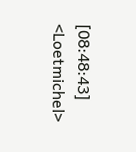[08:48:43] <Loetmichel>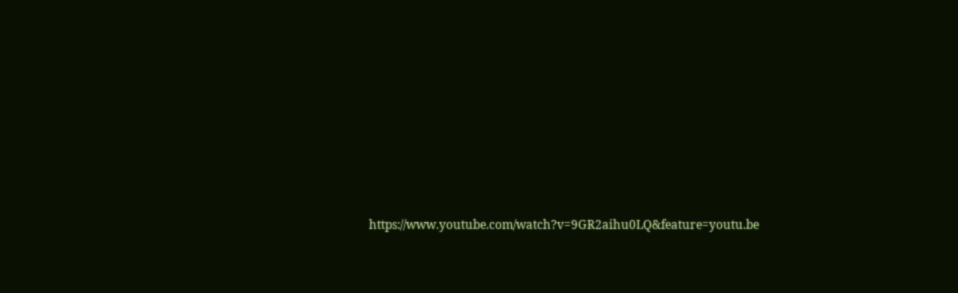https://www.youtube.com/watch?v=9GR2aihu0LQ&feature=youtu.be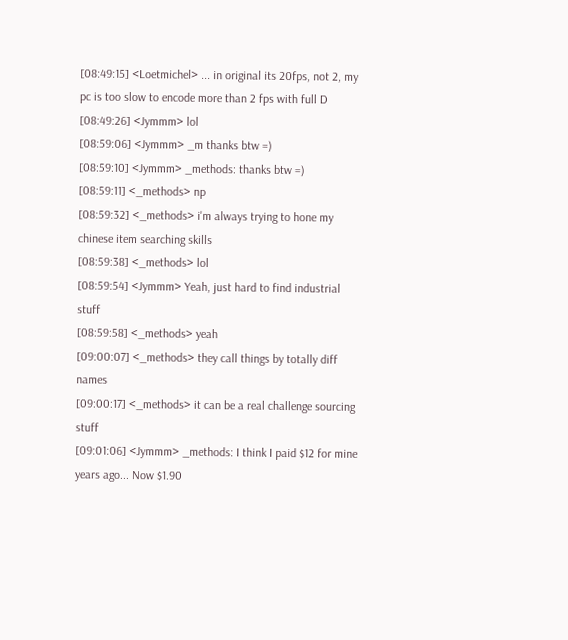[08:49:15] <Loetmichel> ... in original its 20fps, not 2, my pc is too slow to encode more than 2 fps with full D
[08:49:26] <Jymmm> lol
[08:59:06] <Jymmm> _m thanks btw =)
[08:59:10] <Jymmm> _methods: thanks btw =)
[08:59:11] <_methods> np
[08:59:32] <_methods> i'm always trying to hone my chinese item searching skills
[08:59:38] <_methods> lol
[08:59:54] <Jymmm> Yeah, just hard to find industrial stuff
[08:59:58] <_methods> yeah
[09:00:07] <_methods> they call things by totally diff names
[09:00:17] <_methods> it can be a real challenge sourcing stuff
[09:01:06] <Jymmm> _methods: I think I paid $12 for mine years ago... Now $1.90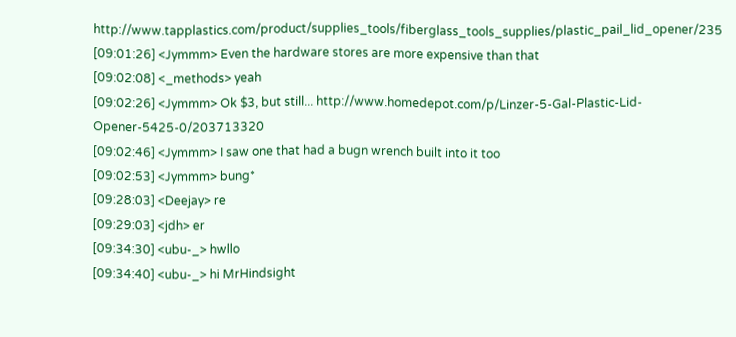http://www.tapplastics.com/product/supplies_tools/fiberglass_tools_supplies/plastic_pail_lid_opener/235
[09:01:26] <Jymmm> Even the hardware stores are more expensive than that
[09:02:08] <_methods> yeah
[09:02:26] <Jymmm> Ok $3, but still... http://www.homedepot.com/p/Linzer-5-Gal-Plastic-Lid-Opener-5425-0/203713320
[09:02:46] <Jymmm> I saw one that had a bugn wrench built into it too
[09:02:53] <Jymmm> bung*
[09:28:03] <Deejay> re
[09:29:03] <jdh> er
[09:34:30] <ubu-_> hwllo
[09:34:40] <ubu-_> hi MrHindsight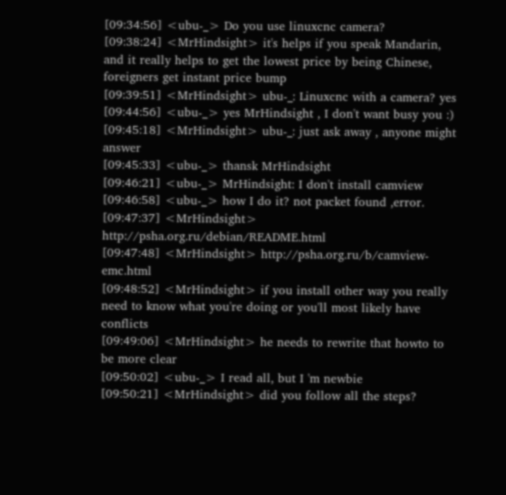[09:34:56] <ubu-_> Do you use linuxcnc camera?
[09:38:24] <MrHindsight> it's helps if you speak Mandarin, and it really helps to get the lowest price by being Chinese, foreigners get instant price bump
[09:39:51] <MrHindsight> ubu-_: Linuxcnc with a camera? yes
[09:44:56] <ubu-_> yes MrHindsight , I don't want busy you :)
[09:45:18] <MrHindsight> ubu-_: just ask away , anyone might answer
[09:45:33] <ubu-_> thansk MrHindsight
[09:46:21] <ubu-_> MrHindsight: I don't install camview
[09:46:58] <ubu-_> how I do it? not packet found ,error.
[09:47:37] <MrHindsight> http://psha.org.ru/debian/README.html
[09:47:48] <MrHindsight> http://psha.org.ru/b/camview-emc.html
[09:48:52] <MrHindsight> if you install other way you really need to know what you're doing or you'll most likely have conflicts
[09:49:06] <MrHindsight> he needs to rewrite that howto to be more clear
[09:50:02] <ubu-_> I read all, but I 'm newbie
[09:50:21] <MrHindsight> did you follow all the steps?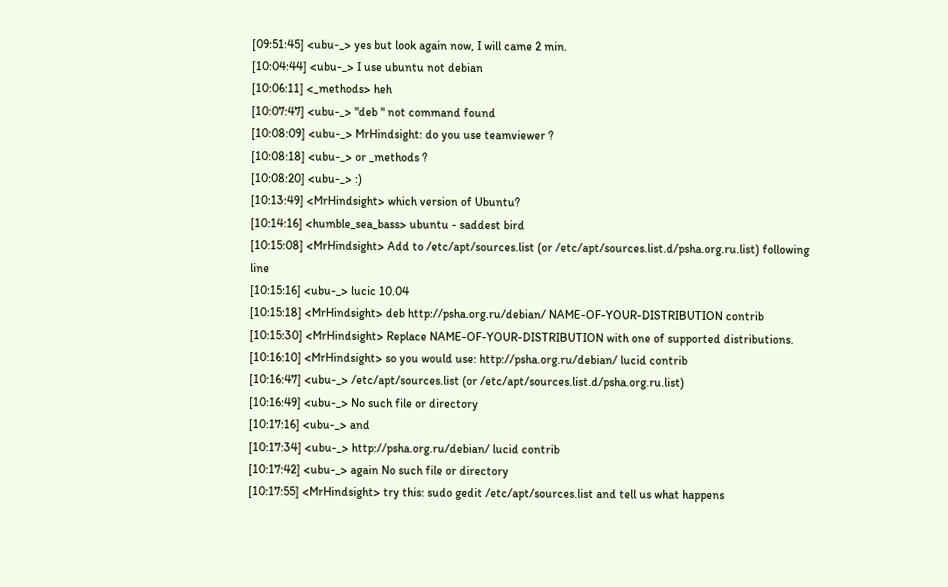[09:51:45] <ubu-_> yes but look again now, I will came 2 min.
[10:04:44] <ubu-_> I use ubuntu not debian
[10:06:11] <_methods> heh
[10:07:47] <ubu-_> "deb " not command found
[10:08:09] <ubu-_> MrHindsight: do you use teamviewer ?
[10:08:18] <ubu-_> or _methods ?
[10:08:20] <ubu-_> :)
[10:13:49] <MrHindsight> which version of Ubuntu?
[10:14:16] <humble_sea_bass> ubuntu - saddest bird
[10:15:08] <MrHindsight> Add to /etc/apt/sources.list (or /etc/apt/sources.list.d/psha.org.ru.list) following line
[10:15:16] <ubu-_> lucic 10.04
[10:15:18] <MrHindsight> deb http://psha.org.ru/debian/ NAME-OF-YOUR-DISTRIBUTION contrib
[10:15:30] <MrHindsight> Replace NAME-OF-YOUR-DISTRIBUTION with one of supported distributions.
[10:16:10] <MrHindsight> so you would use: http://psha.org.ru/debian/ lucid contrib
[10:16:47] <ubu-_> /etc/apt/sources.list (or /etc/apt/sources.list.d/psha.org.ru.list)
[10:16:49] <ubu-_> No such file or directory
[10:17:16] <ubu-_> and
[10:17:34] <ubu-_> http://psha.org.ru/debian/ lucid contrib
[10:17:42] <ubu-_> again No such file or directory
[10:17:55] <MrHindsight> try this: sudo gedit /etc/apt/sources.list and tell us what happens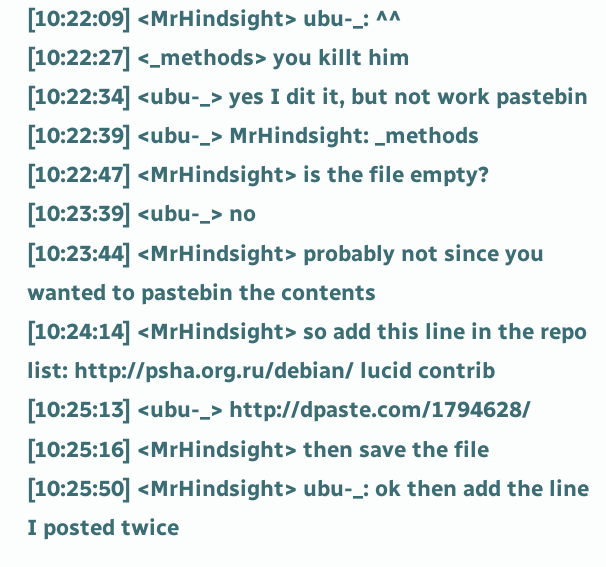[10:22:09] <MrHindsight> ubu-_: ^^
[10:22:27] <_methods> you killt him
[10:22:34] <ubu-_> yes I dit it, but not work pastebin
[10:22:39] <ubu-_> MrHindsight: _methods
[10:22:47] <MrHindsight> is the file empty?
[10:23:39] <ubu-_> no
[10:23:44] <MrHindsight> probably not since you wanted to pastebin the contents
[10:24:14] <MrHindsight> so add this line in the repo list: http://psha.org.ru/debian/ lucid contrib
[10:25:13] <ubu-_> http://dpaste.com/1794628/
[10:25:16] <MrHindsight> then save the file
[10:25:50] <MrHindsight> ubu-_: ok then add the line I posted twice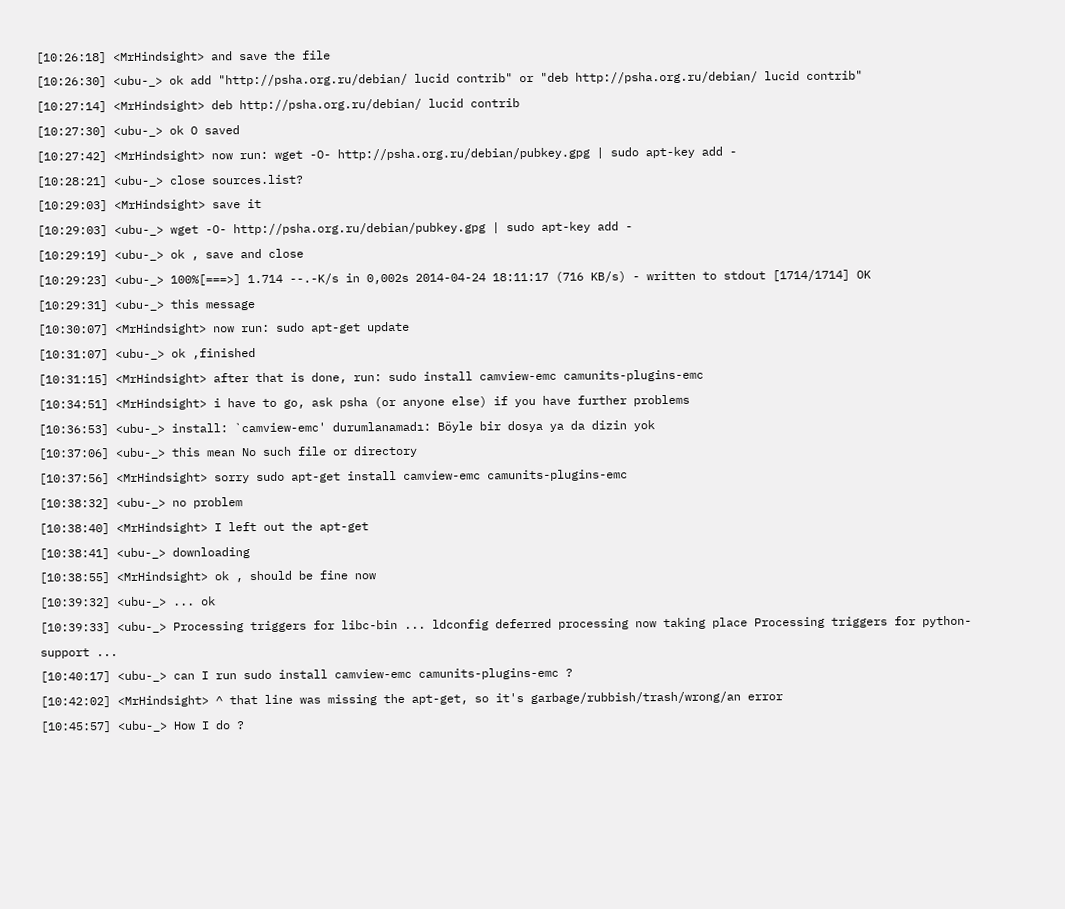[10:26:18] <MrHindsight> and save the file
[10:26:30] <ubu-_> ok add "http://psha.org.ru/debian/ lucid contrib" or "deb http://psha.org.ru/debian/ lucid contrib"
[10:27:14] <MrHindsight> deb http://psha.org.ru/debian/ lucid contrib
[10:27:30] <ubu-_> ok O saved
[10:27:42] <MrHindsight> now run: wget -O- http://psha.org.ru/debian/pubkey.gpg | sudo apt-key add -
[10:28:21] <ubu-_> close sources.list?
[10:29:03] <MrHindsight> save it
[10:29:03] <ubu-_> wget -O- http://psha.org.ru/debian/pubkey.gpg | sudo apt-key add -
[10:29:19] <ubu-_> ok , save and close
[10:29:23] <ubu-_> 100%[===>] 1.714 --.-K/s in 0,002s 2014-04-24 18:11:17 (716 KB/s) - written to stdout [1714/1714] OK
[10:29:31] <ubu-_> this message
[10:30:07] <MrHindsight> now run: sudo apt-get update
[10:31:07] <ubu-_> ok ,finished
[10:31:15] <MrHindsight> after that is done, run: sudo install camview-emc camunits-plugins-emc
[10:34:51] <MrHindsight> i have to go, ask psha (or anyone else) if you have further problems
[10:36:53] <ubu-_> install: `camview-emc' durumlanamadı: Böyle bir dosya ya da dizin yok
[10:37:06] <ubu-_> this mean No such file or directory
[10:37:56] <MrHindsight> sorry sudo apt-get install camview-emc camunits-plugins-emc
[10:38:32] <ubu-_> no problem
[10:38:40] <MrHindsight> I left out the apt-get
[10:38:41] <ubu-_> downloading
[10:38:55] <MrHindsight> ok , should be fine now
[10:39:32] <ubu-_> ... ok
[10:39:33] <ubu-_> Processing triggers for libc-bin ... ldconfig deferred processing now taking place Processing triggers for python-support ...
[10:40:17] <ubu-_> can I run sudo install camview-emc camunits-plugins-emc ?
[10:42:02] <MrHindsight> ^ that line was missing the apt-get, so it's garbage/rubbish/trash/wrong/an error
[10:45:57] <ubu-_> How I do ?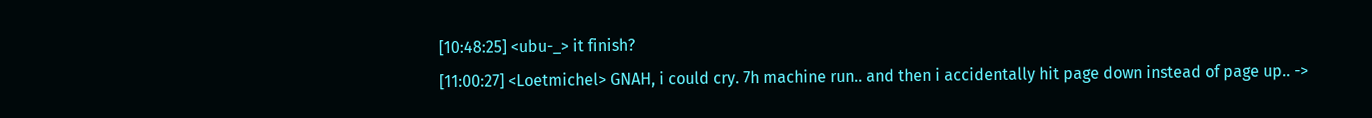[10:48:25] <ubu-_> it finish?
[11:00:27] <Loetmichel> GNAH, i could cry. 7h machine run.. and then i accidentally hit page down instead of page up.. ->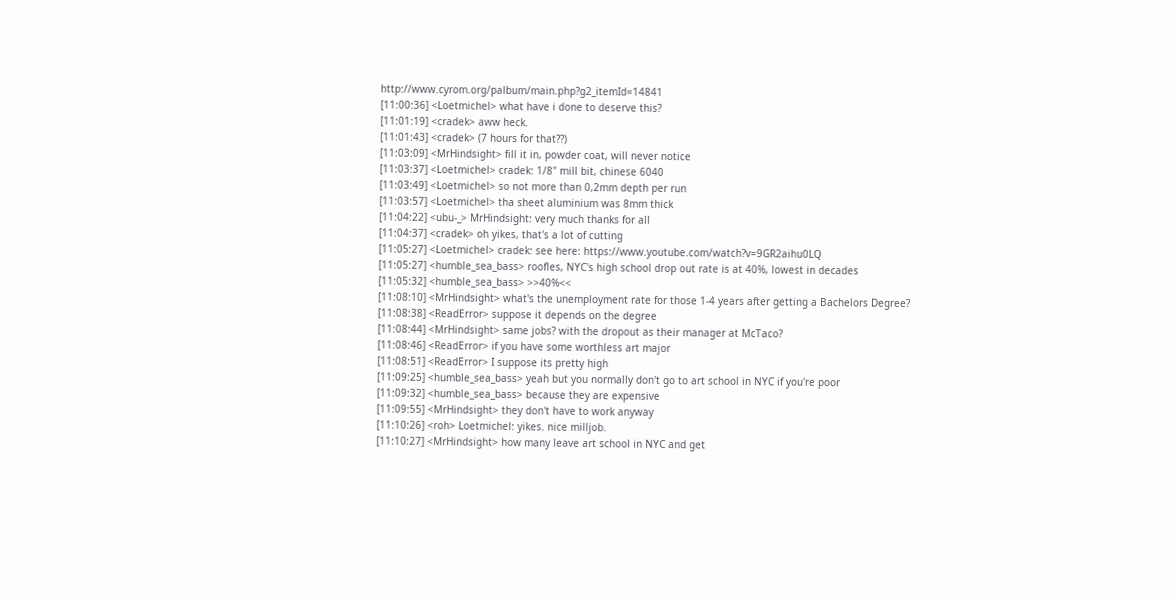http://www.cyrom.org/palbum/main.php?g2_itemId=14841
[11:00:36] <Loetmichel> what have i done to deserve this?
[11:01:19] <cradek> aww heck.
[11:01:43] <cradek> (7 hours for that??)
[11:03:09] <MrHindsight> fill it in, powder coat, will never notice
[11:03:37] <Loetmichel> cradek: 1/8" mill bit, chinese 6040
[11:03:49] <Loetmichel> so not more than 0,2mm depth per run
[11:03:57] <Loetmichel> tha sheet aluminium was 8mm thick
[11:04:22] <ubu-_> MrHindsight: very much thanks for all
[11:04:37] <cradek> oh yikes, that's a lot of cutting
[11:05:27] <Loetmichel> cradek: see here: https://www.youtube.com/watch?v=9GR2aihu0LQ
[11:05:27] <humble_sea_bass> roofles, NYC's high school drop out rate is at 40%, lowest in decades
[11:05:32] <humble_sea_bass> >>40%<<
[11:08:10] <MrHindsight> what's the unemployment rate for those 1-4 years after getting a Bachelors Degree?
[11:08:38] <ReadError> suppose it depends on the degree
[11:08:44] <MrHindsight> same jobs? with the dropout as their manager at McTaco?
[11:08:46] <ReadError> if you have some worthless art major
[11:08:51] <ReadError> I suppose its pretty high
[11:09:25] <humble_sea_bass> yeah but you normally don't go to art school in NYC if you're poor
[11:09:32] <humble_sea_bass> because they are expensive
[11:09:55] <MrHindsight> they don't have to work anyway
[11:10:26] <roh> Loetmichel: yikes. nice milljob.
[11:10:27] <MrHindsight> how many leave art school in NYC and get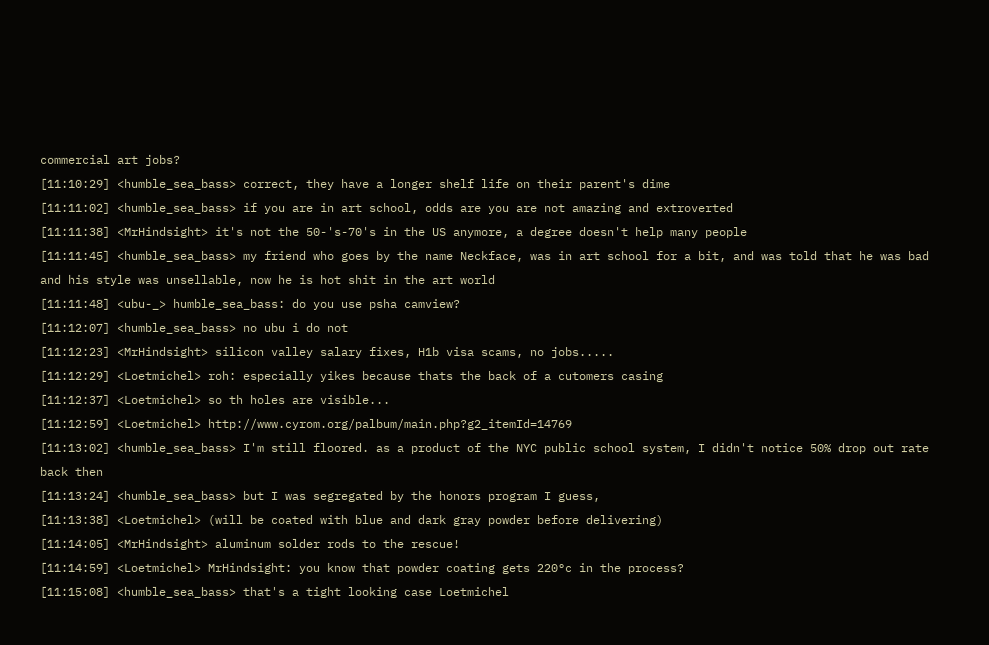commercial art jobs?
[11:10:29] <humble_sea_bass> correct, they have a longer shelf life on their parent's dime
[11:11:02] <humble_sea_bass> if you are in art school, odds are you are not amazing and extroverted
[11:11:38] <MrHindsight> it's not the 50-'s-70's in the US anymore, a degree doesn't help many people
[11:11:45] <humble_sea_bass> my friend who goes by the name Neckface, was in art school for a bit, and was told that he was bad and his style was unsellable, now he is hot shit in the art world
[11:11:48] <ubu-_> humble_sea_bass: do you use psha camview?
[11:12:07] <humble_sea_bass> no ubu i do not
[11:12:23] <MrHindsight> silicon valley salary fixes, H1b visa scams, no jobs.....
[11:12:29] <Loetmichel> roh: especially yikes because thats the back of a cutomers casing
[11:12:37] <Loetmichel> so th holes are visible...
[11:12:59] <Loetmichel> http://www.cyrom.org/palbum/main.php?g2_itemId=14769
[11:13:02] <humble_sea_bass> I'm still floored. as a product of the NYC public school system, I didn't notice 50% drop out rate back then
[11:13:24] <humble_sea_bass> but I was segregated by the honors program I guess,
[11:13:38] <Loetmichel> (will be coated with blue and dark gray powder before delivering)
[11:14:05] <MrHindsight> aluminum solder rods to the rescue!
[11:14:59] <Loetmichel> MrHindsight: you know that powder coating gets 220°c in the process?
[11:15:08] <humble_sea_bass> that's a tight looking case Loetmichel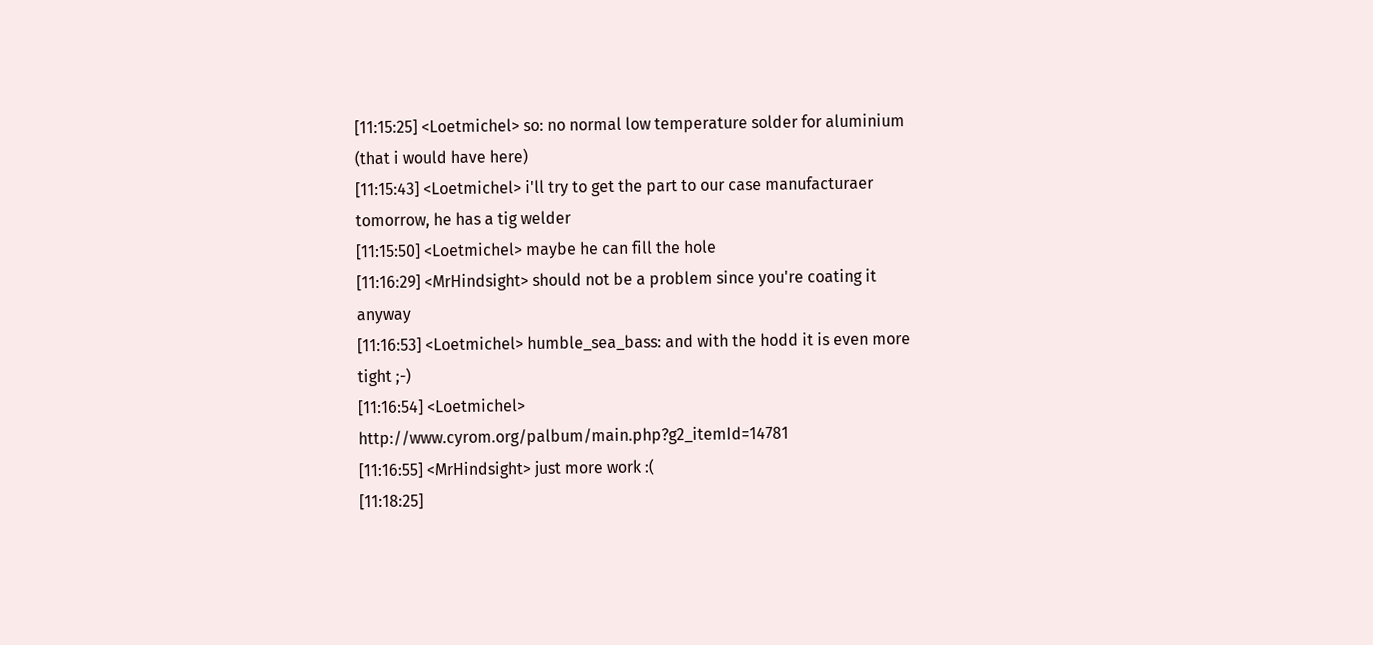[11:15:25] <Loetmichel> so: no normal low temperature solder for aluminium (that i would have here)
[11:15:43] <Loetmichel> i'll try to get the part to our case manufacturaer tomorrow, he has a tig welder
[11:15:50] <Loetmichel> maybe he can fill the hole
[11:16:29] <MrHindsight> should not be a problem since you're coating it anyway
[11:16:53] <Loetmichel> humble_sea_bass: and with the hodd it is even more tight ;-)
[11:16:54] <Loetmichel> http://www.cyrom.org/palbum/main.php?g2_itemId=14781
[11:16:55] <MrHindsight> just more work :(
[11:18:25]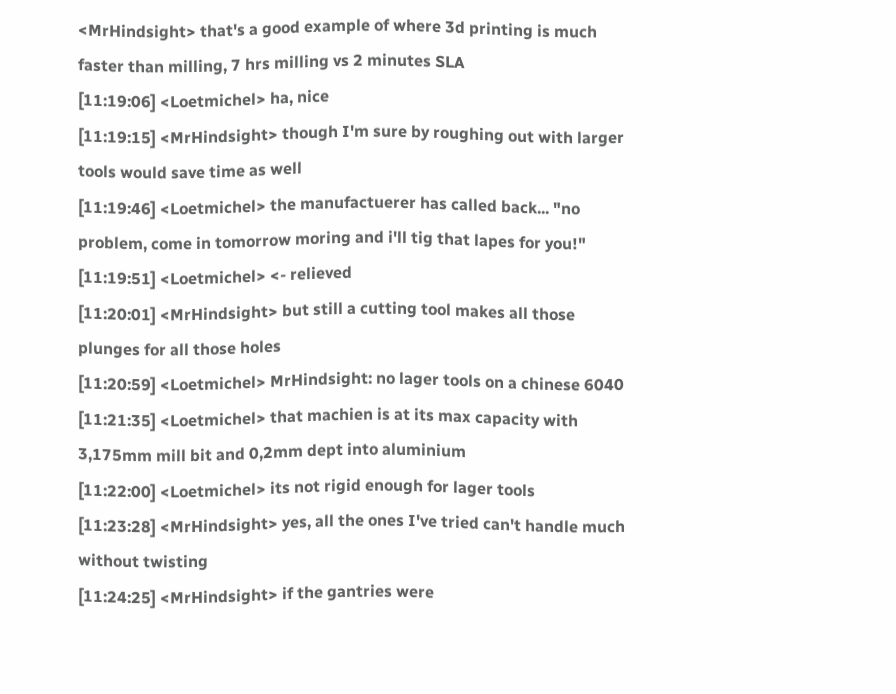<MrHindsight> that's a good example of where 3d printing is much faster than milling, 7 hrs milling vs 2 minutes SLA
[11:19:06] <Loetmichel> ha, nice
[11:19:15] <MrHindsight> though I'm sure by roughing out with larger tools would save time as well
[11:19:46] <Loetmichel> the manufactuerer has called back... "no problem, come in tomorrow moring and i'll tig that lapes for you!"
[11:19:51] <Loetmichel> <- relieved
[11:20:01] <MrHindsight> but still a cutting tool makes all those plunges for all those holes
[11:20:59] <Loetmichel> MrHindsight: no lager tools on a chinese 6040
[11:21:35] <Loetmichel> that machien is at its max capacity with 3,175mm mill bit and 0,2mm dept into aluminium
[11:22:00] <Loetmichel> its not rigid enough for lager tools
[11:23:28] <MrHindsight> yes, all the ones I've tried can't handle much without twisting
[11:24:25] <MrHindsight> if the gantries were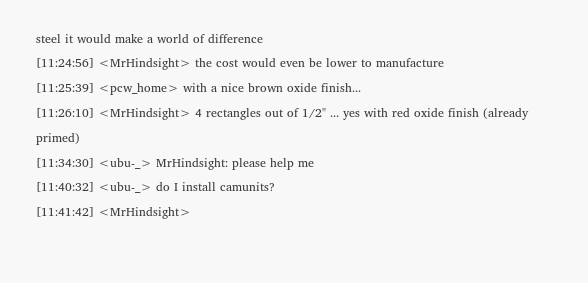steel it would make a world of difference
[11:24:56] <MrHindsight> the cost would even be lower to manufacture
[11:25:39] <pcw_home> with a nice brown oxide finish...
[11:26:10] <MrHindsight> 4 rectangles out of 1/2" ... yes with red oxide finish (already primed)
[11:34:30] <ubu-_> MrHindsight: please help me
[11:40:32] <ubu-_> do I install camunits?
[11:41:42] <MrHindsight>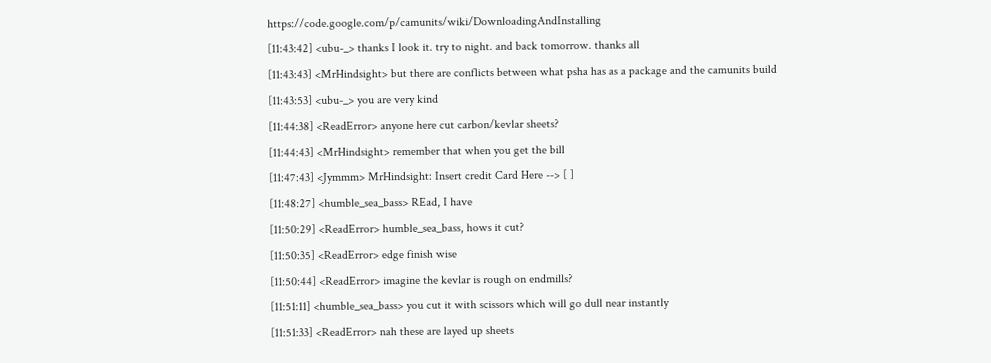https://code.google.com/p/camunits/wiki/DownloadingAndInstalling
[11:43:42] <ubu-_> thanks I look it. try to night. and back tomorrow. thanks all
[11:43:43] <MrHindsight> but there are conflicts between what psha has as a package and the camunits build
[11:43:53] <ubu-_> you are very kind
[11:44:38] <ReadError> anyone here cut carbon/kevlar sheets?
[11:44:43] <MrHindsight> remember that when you get the bill
[11:47:43] <Jymmm> MrHindsight: Insert credit Card Here --> [ ]
[11:48:27] <humble_sea_bass> REad, I have
[11:50:29] <ReadError> humble_sea_bass, hows it cut?
[11:50:35] <ReadError> edge finish wise
[11:50:44] <ReadError> imagine the kevlar is rough on endmills?
[11:51:11] <humble_sea_bass> you cut it with scissors which will go dull near instantly
[11:51:33] <ReadError> nah these are layed up sheets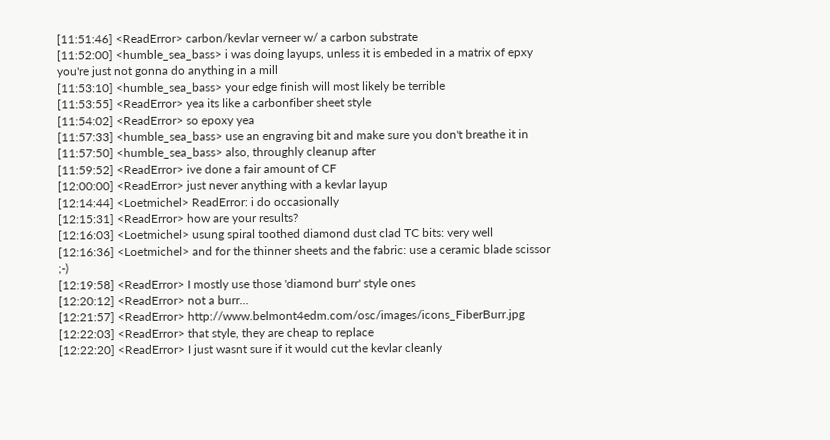[11:51:46] <ReadError> carbon/kevlar verneer w/ a carbon substrate
[11:52:00] <humble_sea_bass> i was doing layups, unless it is embeded in a matrix of epxy you're just not gonna do anything in a mill
[11:53:10] <humble_sea_bass> your edge finish will most likely be terrible
[11:53:55] <ReadError> yea its like a carbonfiber sheet style
[11:54:02] <ReadError> so epoxy yea
[11:57:33] <humble_sea_bass> use an engraving bit and make sure you don't breathe it in
[11:57:50] <humble_sea_bass> also, throughly cleanup after
[11:59:52] <ReadError> ive done a fair amount of CF
[12:00:00] <ReadError> just never anything with a kevlar layup
[12:14:44] <Loetmichel> ReadError: i do occasionally
[12:15:31] <ReadError> how are your results?
[12:16:03] <Loetmichel> usung spiral toothed diamond dust clad TC bits: very well
[12:16:36] <Loetmichel> and for the thinner sheets and the fabric: use a ceramic blade scissor ;-)
[12:19:58] <ReadError> I mostly use those 'diamond burr' style ones
[12:20:12] <ReadError> not a burr...
[12:21:57] <ReadError> http://www.belmont4edm.com/osc/images/icons_FiberBurr.jpg
[12:22:03] <ReadError> that style, they are cheap to replace
[12:22:20] <ReadError> I just wasnt sure if it would cut the kevlar cleanly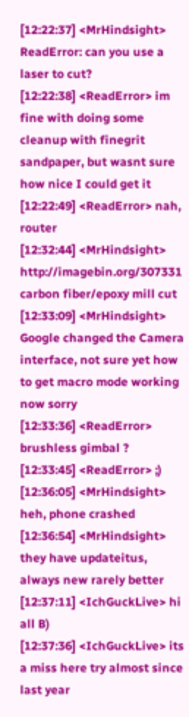[12:22:37] <MrHindsight> ReadError: can you use a laser to cut?
[12:22:38] <ReadError> im fine with doing some cleanup with finegrit sandpaper, but wasnt sure how nice I could get it
[12:22:49] <ReadError> nah, router
[12:32:44] <MrHindsight> http://imagebin.org/307331 carbon fiber/epoxy mill cut
[12:33:09] <MrHindsight> Google changed the Camera interface, not sure yet how to get macro mode working now sorry
[12:33:36] <ReadError> brushless gimbal ?
[12:33:45] <ReadError> ;)
[12:36:05] <MrHindsight> heh, phone crashed
[12:36:54] <MrHindsight> they have updateitus, always new rarely better
[12:37:11] <IchGuckLive> hi all B)
[12:37:36] <IchGuckLive> its a miss here try almost since last year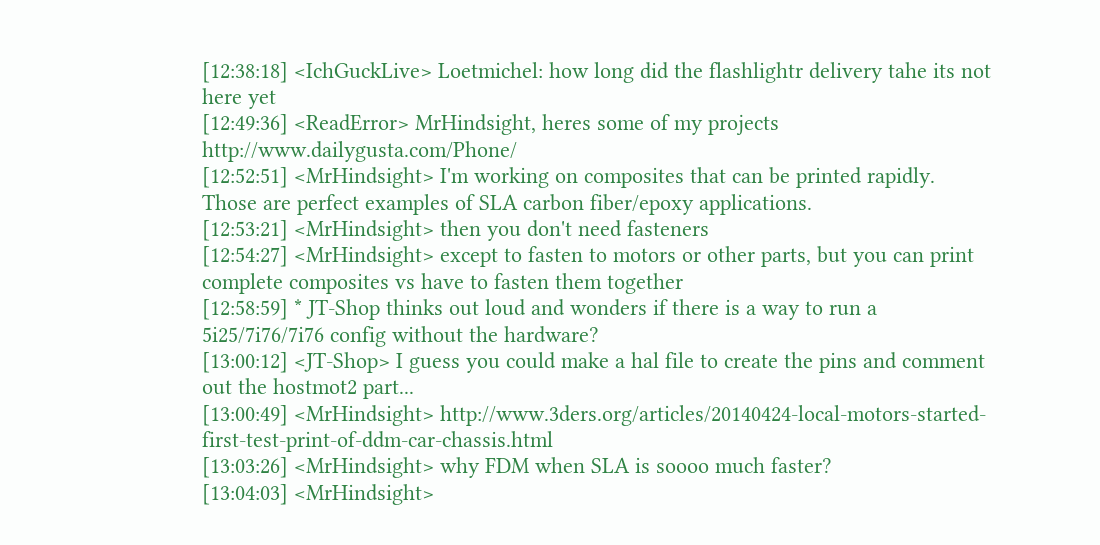[12:38:18] <IchGuckLive> Loetmichel: how long did the flashlightr delivery tahe its not here yet
[12:49:36] <ReadError> MrHindsight, heres some of my projects http://www.dailygusta.com/Phone/
[12:52:51] <MrHindsight> I'm working on composites that can be printed rapidly. Those are perfect examples of SLA carbon fiber/epoxy applications.
[12:53:21] <MrHindsight> then you don't need fasteners
[12:54:27] <MrHindsight> except to fasten to motors or other parts, but you can print complete composites vs have to fasten them together
[12:58:59] * JT-Shop thinks out loud and wonders if there is a way to run a 5i25/7i76/7i76 config without the hardware?
[13:00:12] <JT-Shop> I guess you could make a hal file to create the pins and comment out the hostmot2 part...
[13:00:49] <MrHindsight> http://www.3ders.org/articles/20140424-local-motors-started-first-test-print-of-ddm-car-chassis.html
[13:03:26] <MrHindsight> why FDM when SLA is soooo much faster?
[13:04:03] <MrHindsight>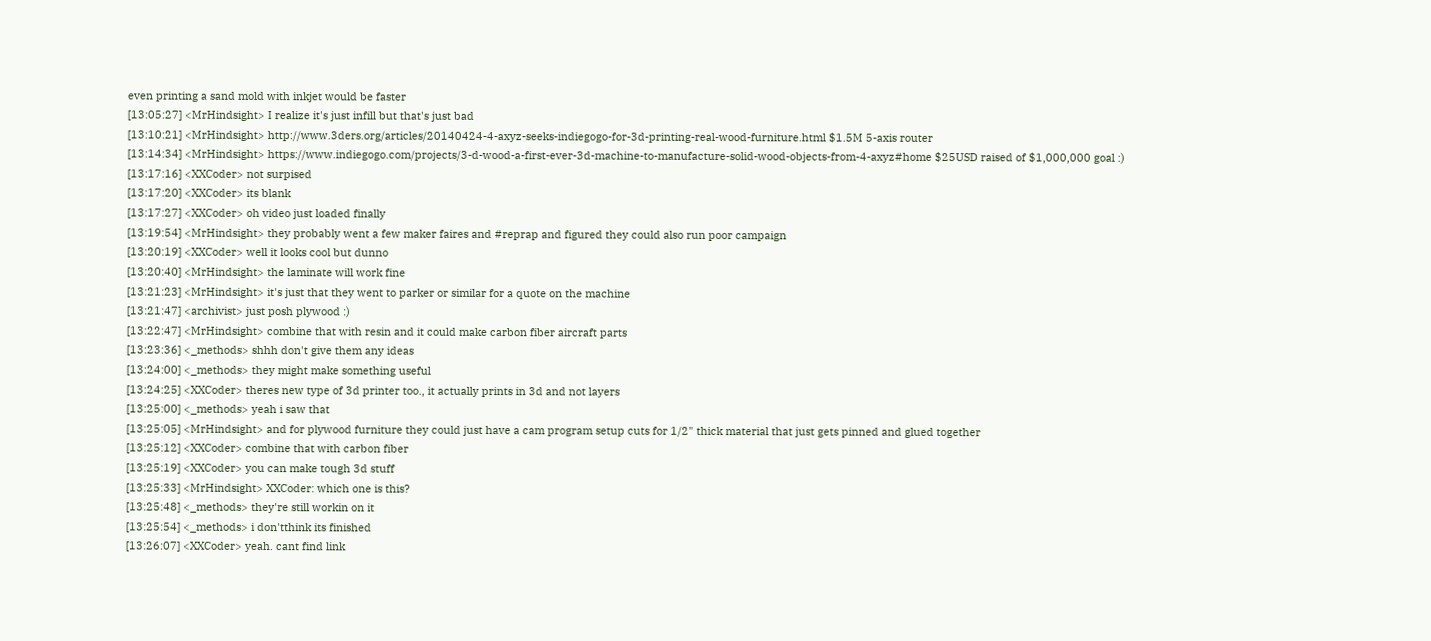even printing a sand mold with inkjet would be faster
[13:05:27] <MrHindsight> I realize it's just infill but that's just bad
[13:10:21] <MrHindsight> http://www.3ders.org/articles/20140424-4-axyz-seeks-indiegogo-for-3d-printing-real-wood-furniture.html $1.5M 5-axis router
[13:14:34] <MrHindsight> https://www.indiegogo.com/projects/3-d-wood-a-first-ever-3d-machine-to-manufacture-solid-wood-objects-from-4-axyz#home $25USD raised of $1,000,000 goal :)
[13:17:16] <XXCoder> not surpised
[13:17:20] <XXCoder> its blank
[13:17:27] <XXCoder> oh video just loaded finally
[13:19:54] <MrHindsight> they probably went a few maker faires and #reprap and figured they could also run poor campaign
[13:20:19] <XXCoder> well it looks cool but dunno
[13:20:40] <MrHindsight> the laminate will work fine
[13:21:23] <MrHindsight> it's just that they went to parker or similar for a quote on the machine
[13:21:47] <archivist> just posh plywood :)
[13:22:47] <MrHindsight> combine that with resin and it could make carbon fiber aircraft parts
[13:23:36] <_methods> shhh don't give them any ideas
[13:24:00] <_methods> they might make something useful
[13:24:25] <XXCoder> theres new type of 3d printer too., it actually prints in 3d and not layers
[13:25:00] <_methods> yeah i saw that
[13:25:05] <MrHindsight> and for plywood furniture they could just have a cam program setup cuts for 1/2" thick material that just gets pinned and glued together
[13:25:12] <XXCoder> combine that with carbon fiber
[13:25:19] <XXCoder> you can make tough 3d stuff
[13:25:33] <MrHindsight> XXCoder: which one is this?
[13:25:48] <_methods> they're still workin on it
[13:25:54] <_methods> i don'tthink its finished
[13:26:07] <XXCoder> yeah. cant find link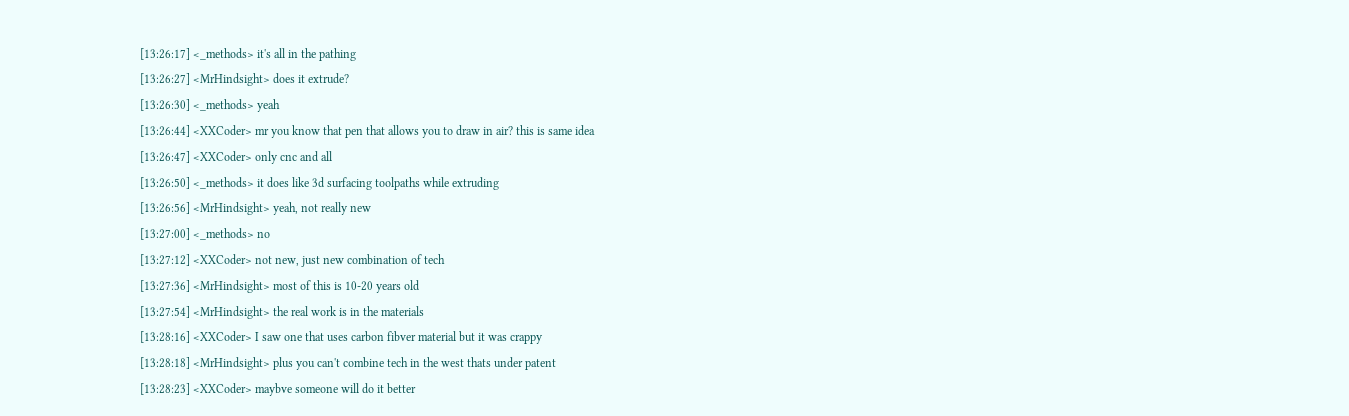[13:26:17] <_methods> it's all in the pathing
[13:26:27] <MrHindsight> does it extrude?
[13:26:30] <_methods> yeah
[13:26:44] <XXCoder> mr you know that pen that allows you to draw in air? this is same idea
[13:26:47] <XXCoder> only cnc and all
[13:26:50] <_methods> it does like 3d surfacing toolpaths while extruding
[13:26:56] <MrHindsight> yeah, not really new
[13:27:00] <_methods> no
[13:27:12] <XXCoder> not new, just new combination of tech
[13:27:36] <MrHindsight> most of this is 10-20 years old
[13:27:54] <MrHindsight> the real work is in the materials
[13:28:16] <XXCoder> I saw one that uses carbon fibver material but it was crappy
[13:28:18] <MrHindsight> plus you can't combine tech in the west thats under patent
[13:28:23] <XXCoder> maybve someone will do it better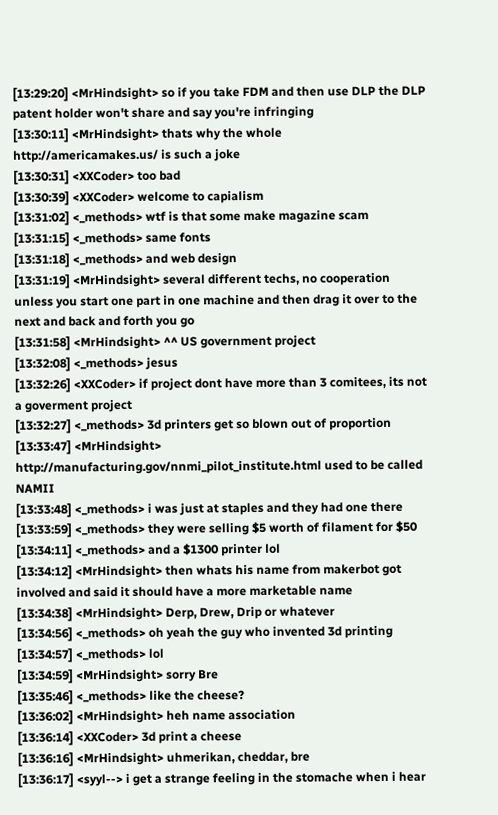[13:29:20] <MrHindsight> so if you take FDM and then use DLP the DLP patent holder won't share and say you're infringing
[13:30:11] <MrHindsight> thats why the whole http://americamakes.us/ is such a joke
[13:30:31] <XXCoder> too bad
[13:30:39] <XXCoder> welcome to capialism
[13:31:02] <_methods> wtf is that some make magazine scam
[13:31:15] <_methods> same fonts
[13:31:18] <_methods> and web design
[13:31:19] <MrHindsight> several different techs, no cooperation unless you start one part in one machine and then drag it over to the next and back and forth you go
[13:31:58] <MrHindsight> ^^ US government project
[13:32:08] <_methods> jesus
[13:32:26] <XXCoder> if project dont have more than 3 comitees, its not a goverment project
[13:32:27] <_methods> 3d printers get so blown out of proportion
[13:33:47] <MrHindsight> http://manufacturing.gov/nnmi_pilot_institute.html used to be called NAMII
[13:33:48] <_methods> i was just at staples and they had one there
[13:33:59] <_methods> they were selling $5 worth of filament for $50
[13:34:11] <_methods> and a $1300 printer lol
[13:34:12] <MrHindsight> then whats his name from makerbot got involved and said it should have a more marketable name
[13:34:38] <MrHindsight> Derp, Drew, Drip or whatever
[13:34:56] <_methods> oh yeah the guy who invented 3d printing
[13:34:57] <_methods> lol
[13:34:59] <MrHindsight> sorry Bre
[13:35:46] <_methods> like the cheese?
[13:36:02] <MrHindsight> heh name association
[13:36:14] <XXCoder> 3d print a cheese
[13:36:16] <MrHindsight> uhmerikan, cheddar, bre
[13:36:17] <syyl--> i get a strange feeling in the stomache when i hear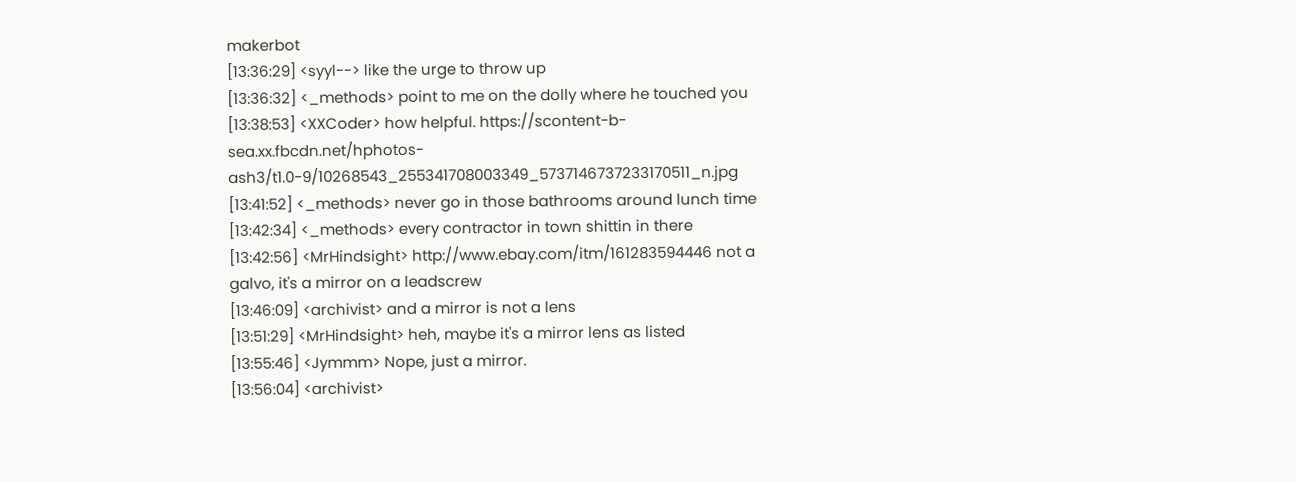makerbot
[13:36:29] <syyl--> like the urge to throw up
[13:36:32] <_methods> point to me on the dolly where he touched you
[13:38:53] <XXCoder> how helpful. https://scontent-b-sea.xx.fbcdn.net/hphotos-ash3/t1.0-9/10268543_255341708003349_5737146737233170511_n.jpg
[13:41:52] <_methods> never go in those bathrooms around lunch time
[13:42:34] <_methods> every contractor in town shittin in there
[13:42:56] <MrHindsight> http://www.ebay.com/itm/161283594446 not a galvo, it's a mirror on a leadscrew
[13:46:09] <archivist> and a mirror is not a lens
[13:51:29] <MrHindsight> heh, maybe it's a mirror lens as listed
[13:55:46] <Jymmm> Nope, just a mirror.
[13:56:04] <archivist>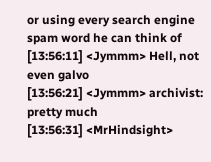or using every search engine spam word he can think of
[13:56:11] <Jymmm> Hell, not even galvo
[13:56:21] <Jymmm> archivist: pretty much
[13:56:31] <MrHindsight>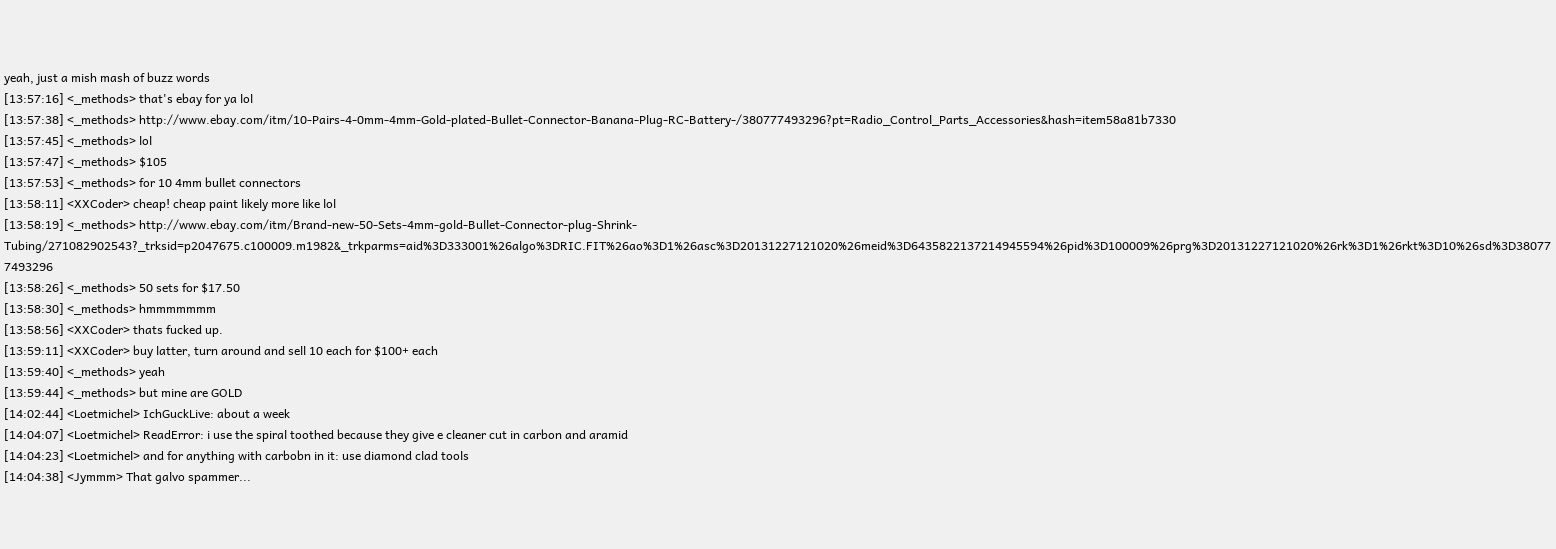yeah, just a mish mash of buzz words
[13:57:16] <_methods> that's ebay for ya lol
[13:57:38] <_methods> http://www.ebay.com/itm/10-Pairs-4-0mm-4mm-Gold-plated-Bullet-Connector-Banana-Plug-RC-Battery-/380777493296?pt=Radio_Control_Parts_Accessories&hash=item58a81b7330
[13:57:45] <_methods> lol
[13:57:47] <_methods> $105
[13:57:53] <_methods> for 10 4mm bullet connectors
[13:58:11] <XXCoder> cheap! cheap paint likely more like lol
[13:58:19] <_methods> http://www.ebay.com/itm/Brand-new-50-Sets-4mm-gold-Bullet-Connector-plug-Shrink-Tubing/271082902543?_trksid=p2047675.c100009.m1982&_trkparms=aid%3D333001%26algo%3DRIC.FIT%26ao%3D1%26asc%3D20131227121020%26meid%3D6435822137214945594%26pid%3D100009%26prg%3D20131227121020%26rk%3D1%26rkt%3D10%26sd%3D380777493296
[13:58:26] <_methods> 50 sets for $17.50
[13:58:30] <_methods> hmmmmmmm
[13:58:56] <XXCoder> thats fucked up.
[13:59:11] <XXCoder> buy latter, turn around and sell 10 each for $100+ each
[13:59:40] <_methods> yeah
[13:59:44] <_methods> but mine are GOLD
[14:02:44] <Loetmichel> IchGuckLive: about a week
[14:04:07] <Loetmichel> ReadError: i use the spiral toothed because they give e cleaner cut in carbon and aramid
[14:04:23] <Loetmichel> and for anything with carbobn in it: use diamond clad tools
[14:04:38] <Jymmm> That galvo spammer...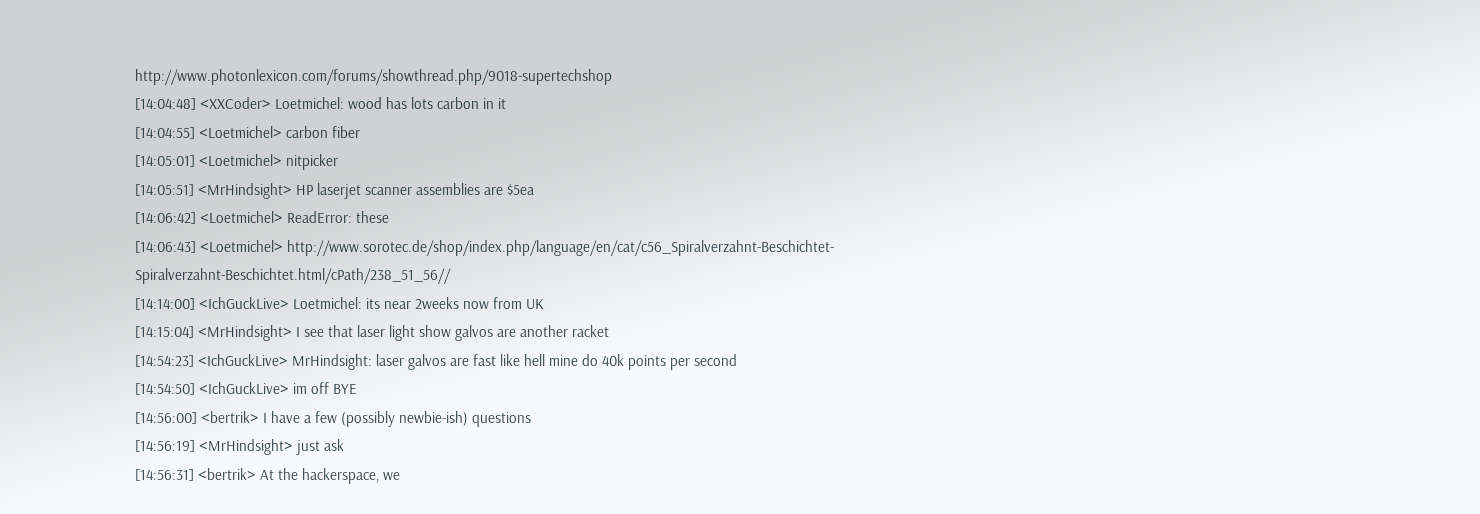http://www.photonlexicon.com/forums/showthread.php/9018-supertechshop
[14:04:48] <XXCoder> Loetmichel: wood has lots carbon in it
[14:04:55] <Loetmichel> carbon fiber
[14:05:01] <Loetmichel> nitpicker
[14:05:51] <MrHindsight> HP laserjet scanner assemblies are $5ea
[14:06:42] <Loetmichel> ReadError: these
[14:06:43] <Loetmichel> http://www.sorotec.de/shop/index.php/language/en/cat/c56_Spiralverzahnt-Beschichtet-Spiralverzahnt-Beschichtet.html/cPath/238_51_56//
[14:14:00] <IchGuckLive> Loetmichel: its near 2weeks now from UK
[14:15:04] <MrHindsight> I see that laser light show galvos are another racket
[14:54:23] <IchGuckLive> MrHindsight: laser galvos are fast like hell mine do 40k points per second
[14:54:50] <IchGuckLive> im off BYE
[14:56:00] <bertrik> I have a few (possibly newbie-ish) questions
[14:56:19] <MrHindsight> just ask
[14:56:31] <bertrik> At the hackerspace, we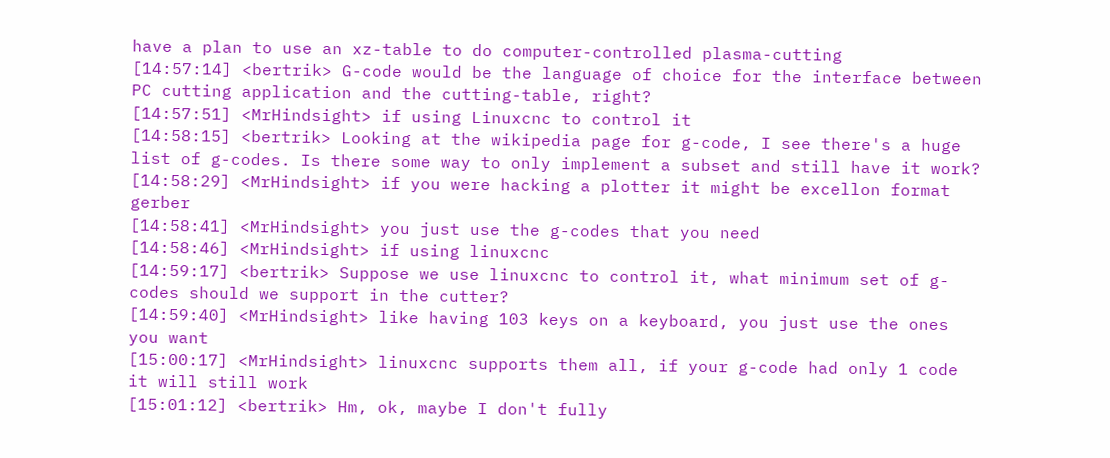have a plan to use an xz-table to do computer-controlled plasma-cutting
[14:57:14] <bertrik> G-code would be the language of choice for the interface between PC cutting application and the cutting-table, right?
[14:57:51] <MrHindsight> if using Linuxcnc to control it
[14:58:15] <bertrik> Looking at the wikipedia page for g-code, I see there's a huge list of g-codes. Is there some way to only implement a subset and still have it work?
[14:58:29] <MrHindsight> if you were hacking a plotter it might be excellon format gerber
[14:58:41] <MrHindsight> you just use the g-codes that you need
[14:58:46] <MrHindsight> if using linuxcnc
[14:59:17] <bertrik> Suppose we use linuxcnc to control it, what minimum set of g-codes should we support in the cutter?
[14:59:40] <MrHindsight> like having 103 keys on a keyboard, you just use the ones you want
[15:00:17] <MrHindsight> linuxcnc supports them all, if your g-code had only 1 code it will still work
[15:01:12] <bertrik> Hm, ok, maybe I don't fully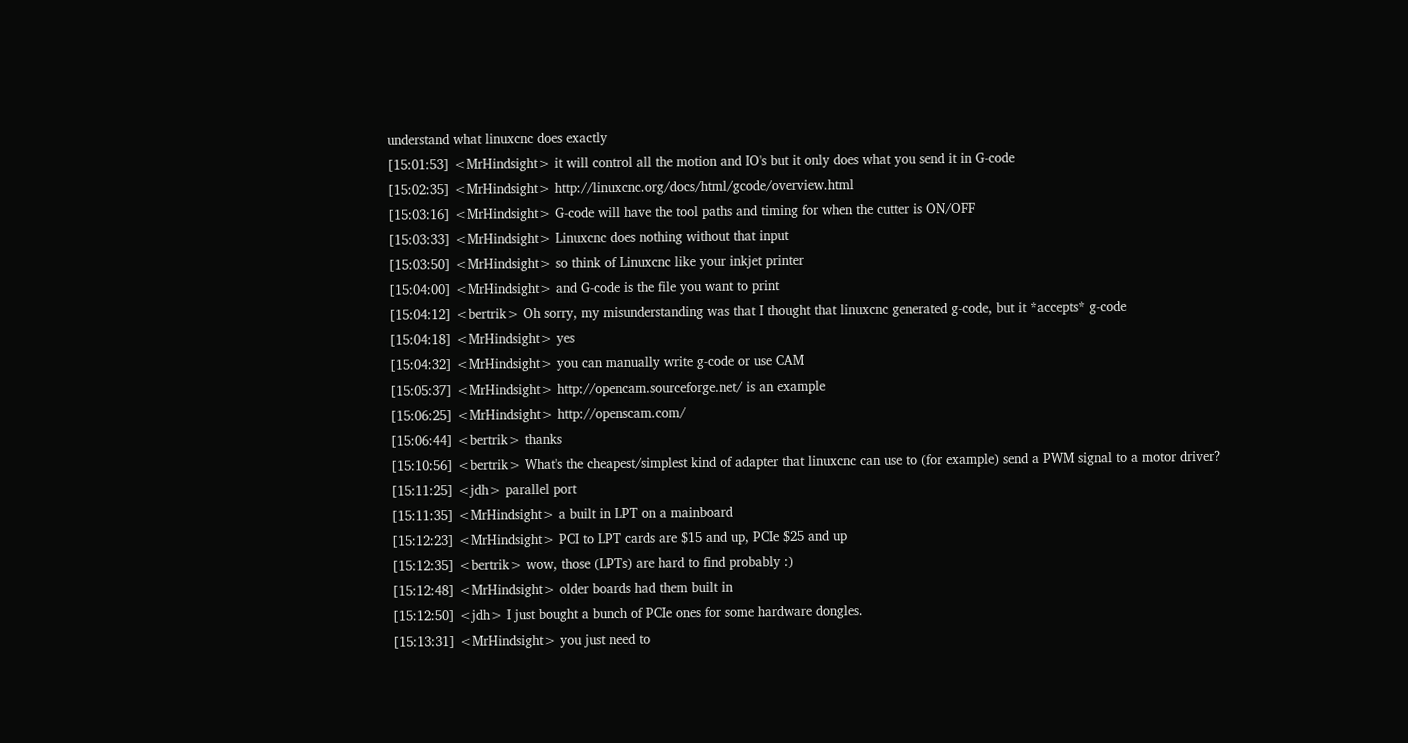understand what linuxcnc does exactly
[15:01:53] <MrHindsight> it will control all the motion and IO's but it only does what you send it in G-code
[15:02:35] <MrHindsight> http://linuxcnc.org/docs/html/gcode/overview.html
[15:03:16] <MrHindsight> G-code will have the tool paths and timing for when the cutter is ON/OFF
[15:03:33] <MrHindsight> Linuxcnc does nothing without that input
[15:03:50] <MrHindsight> so think of Linuxcnc like your inkjet printer
[15:04:00] <MrHindsight> and G-code is the file you want to print
[15:04:12] <bertrik> Oh sorry, my misunderstanding was that I thought that linuxcnc generated g-code, but it *accepts* g-code
[15:04:18] <MrHindsight> yes
[15:04:32] <MrHindsight> you can manually write g-code or use CAM
[15:05:37] <MrHindsight> http://opencam.sourceforge.net/ is an example
[15:06:25] <MrHindsight> http://openscam.com/
[15:06:44] <bertrik> thanks
[15:10:56] <bertrik> What's the cheapest/simplest kind of adapter that linuxcnc can use to (for example) send a PWM signal to a motor driver?
[15:11:25] <jdh> parallel port
[15:11:35] <MrHindsight> a built in LPT on a mainboard
[15:12:23] <MrHindsight> PCI to LPT cards are $15 and up, PCIe $25 and up
[15:12:35] <bertrik> wow, those (LPTs) are hard to find probably :)
[15:12:48] <MrHindsight> older boards had them built in
[15:12:50] <jdh> I just bought a bunch of PCIe ones for some hardware dongles.
[15:13:31] <MrHindsight> you just need to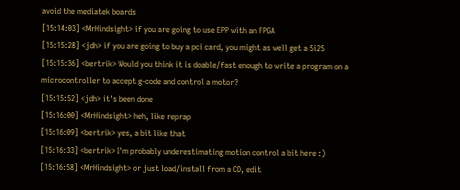avoid the mediatek boards
[15:14:03] <MrHindsight> if you are going to use EPP with an FPGA
[15:15:28] <jdh> if you are going to buy a pci card, you might as well get a 5i25
[15:15:36] <bertrik> Would you think it is doable/fast enough to write a program on a microcontroller to accept g-code and control a motor?
[15:15:52] <jdh> it's been done
[15:16:00] <MrHindsight> heh, like reprap
[15:16:09] <bertrik> yes, a bit like that
[15:16:33] <bertrik> I'm probably underestimating motion control a bit here :)
[15:16:58] <MrHindsight> or just load/install from a CD, edit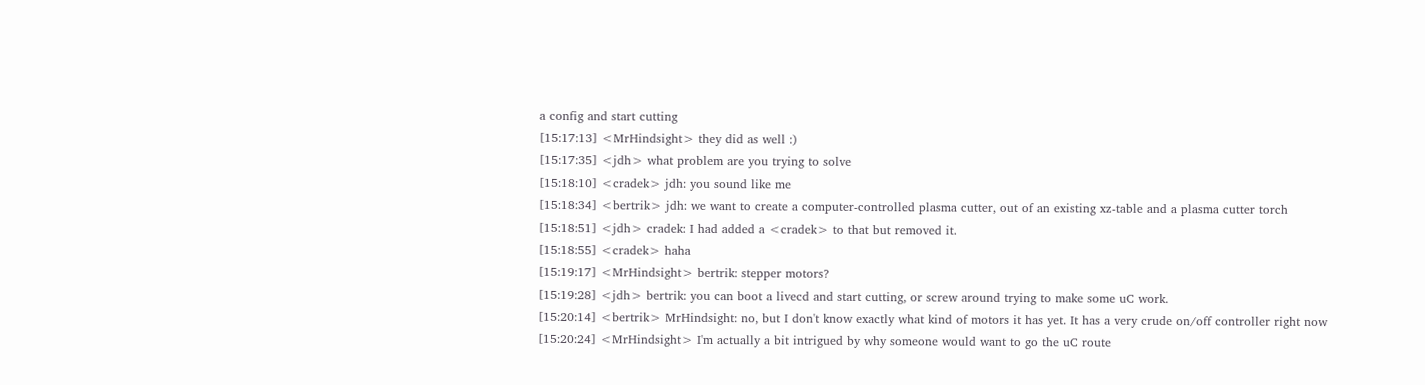a config and start cutting
[15:17:13] <MrHindsight> they did as well :)
[15:17:35] <jdh> what problem are you trying to solve
[15:18:10] <cradek> jdh: you sound like me
[15:18:34] <bertrik> jdh: we want to create a computer-controlled plasma cutter, out of an existing xz-table and a plasma cutter torch
[15:18:51] <jdh> cradek: I had added a <cradek> to that but removed it.
[15:18:55] <cradek> haha
[15:19:17] <MrHindsight> bertrik: stepper motors?
[15:19:28] <jdh> bertrik: you can boot a livecd and start cutting, or screw around trying to make some uC work.
[15:20:14] <bertrik> MrHindsight: no, but I don't know exactly what kind of motors it has yet. It has a very crude on/off controller right now
[15:20:24] <MrHindsight> I'm actually a bit intrigued by why someone would want to go the uC route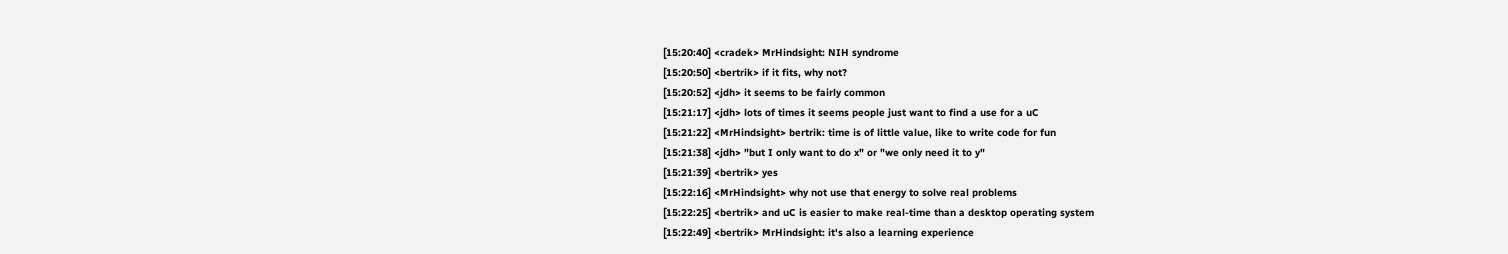[15:20:40] <cradek> MrHindsight: NIH syndrome
[15:20:50] <bertrik> if it fits, why not?
[15:20:52] <jdh> it seems to be fairly common
[15:21:17] <jdh> lots of times it seems people just want to find a use for a uC
[15:21:22] <MrHindsight> bertrik: time is of little value, like to write code for fun
[15:21:38] <jdh> "but I only want to do x" or "we only need it to y"
[15:21:39] <bertrik> yes
[15:22:16] <MrHindsight> why not use that energy to solve real problems
[15:22:25] <bertrik> and uC is easier to make real-time than a desktop operating system
[15:22:49] <bertrik> MrHindsight: it's also a learning experience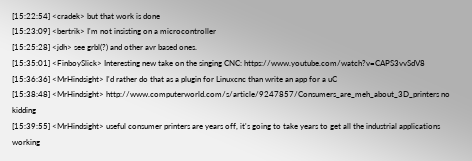[15:22:54] <cradek> but that work is done
[15:23:09] <bertrik> I'm not insisting on a microcontroller
[15:25:28] <jdh> see grbl(?) and other avr based ones.
[15:35:01] <FinboySlick> Interesting new take on the singing CNC: https://www.youtube.com/watch?v=CAPS3vvSdV8
[15:36:36] <MrHindsight> I'd rather do that as a plugin for Linuxcnc than write an app for a uC
[15:38:48] <MrHindsight> http://www.computerworld.com/s/article/9247857/Consumers_are_meh_about_3D_printers no kidding
[15:39:55] <MrHindsight> useful consumer printers are years off, it's going to take years to get all the industrial applications working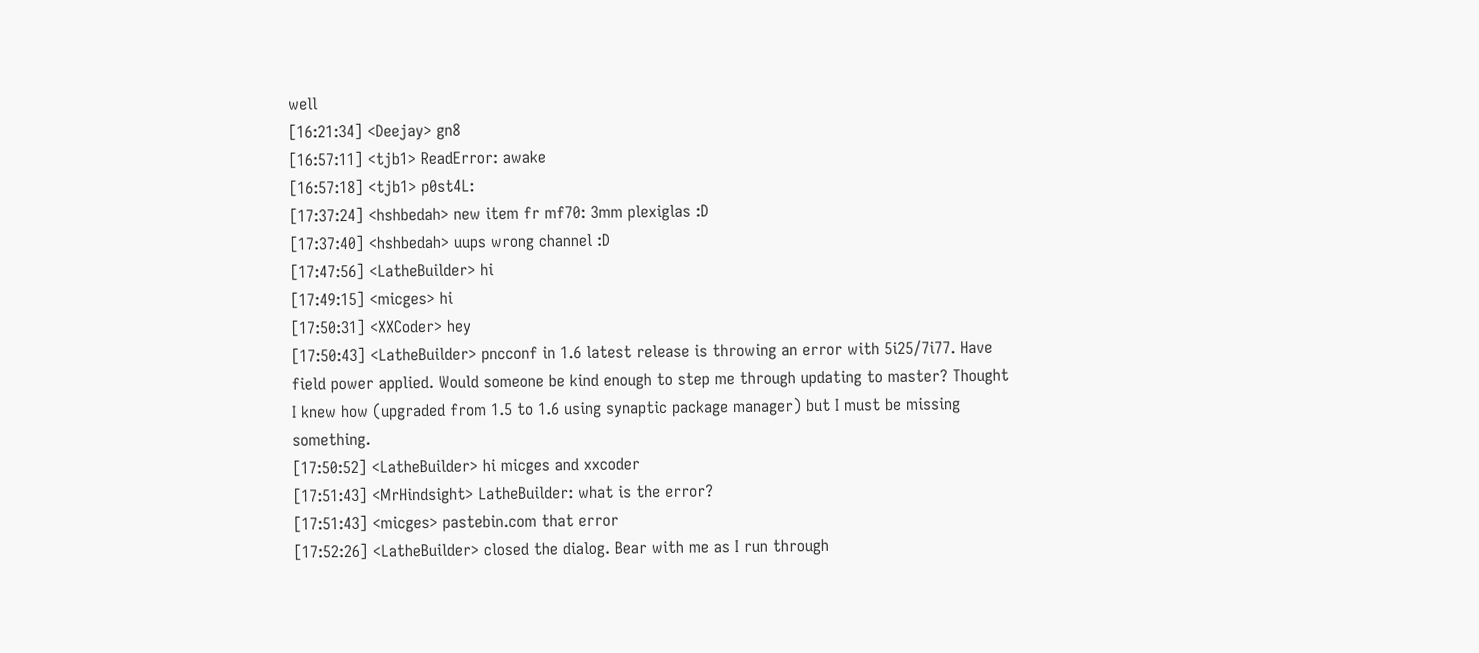well
[16:21:34] <Deejay> gn8
[16:57:11] <tjb1> ReadError: awake
[16:57:18] <tjb1> p0st4L:
[17:37:24] <hshbedah> new item fr mf70: 3mm plexiglas :D
[17:37:40] <hshbedah> uups wrong channel :D
[17:47:56] <LatheBuilder> hi
[17:49:15] <micges> hi
[17:50:31] <XXCoder> hey
[17:50:43] <LatheBuilder> pncconf in 1.6 latest release is throwing an error with 5i25/7i77. Have field power applied. Would someone be kind enough to step me through updating to master? Thought I knew how (upgraded from 1.5 to 1.6 using synaptic package manager) but I must be missing something.
[17:50:52] <LatheBuilder> hi micges and xxcoder
[17:51:43] <MrHindsight> LatheBuilder: what is the error?
[17:51:43] <micges> pastebin.com that error
[17:52:26] <LatheBuilder> closed the dialog. Bear with me as I run through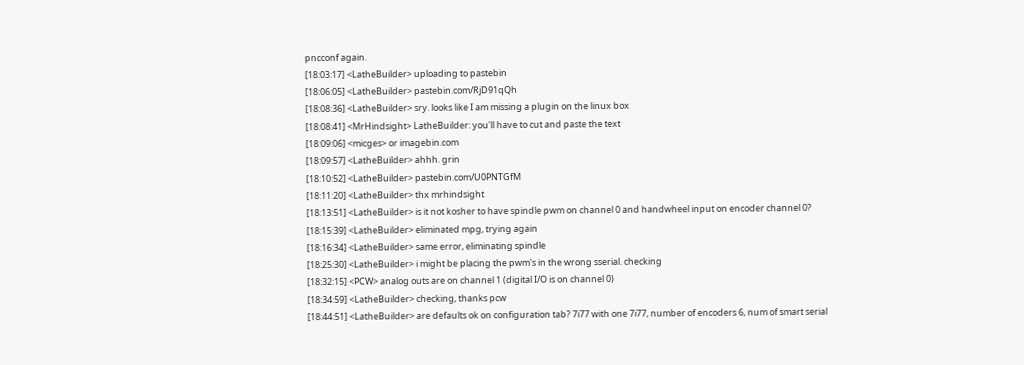pncconf again.
[18:03:17] <LatheBuilder> uploading to pastebin
[18:06:05] <LatheBuilder> pastebin.com/RjD91qQh
[18:08:36] <LatheBuilder> sry. looks like I am missing a plugin on the linux box
[18:08:41] <MrHindsight> LatheBuilder: you'll have to cut and paste the text
[18:09:06] <micges> or imagebin.com
[18:09:57] <LatheBuilder> ahhh. grin
[18:10:52] <LatheBuilder> pastebin.com/U0PNTGfM
[18:11:20] <LatheBuilder> thx mrhindsight
[18:13:51] <LatheBuilder> is it not kosher to have spindle pwm on channel 0 and handwheel input on encoder channel 0?
[18:15:39] <LatheBuilder> eliminated mpg, trying again
[18:16:34] <LatheBuilder> same error, eliminating spindle
[18:25:30] <LatheBuilder> i might be placing the pwm's in the wrong sserial. checking
[18:32:15] <PCW> analog outs are on channel 1 (digital I/O is on channel 0)
[18:34:59] <LatheBuilder> checking, thanks pcw
[18:44:51] <LatheBuilder> are defaults ok on configuration tab? 7i77 with one 7i77, number of encoders 6, num of smart serial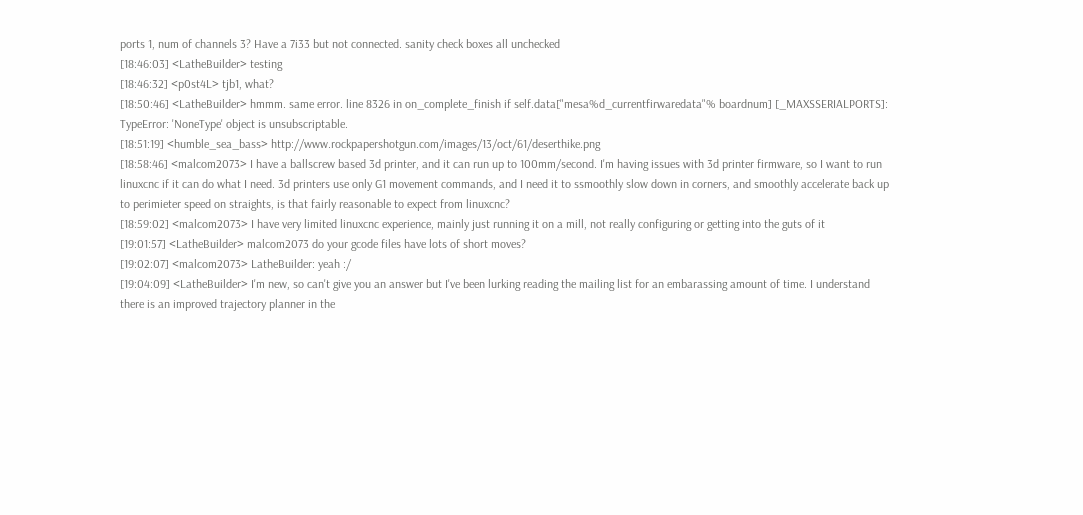ports 1, num of channels 3? Have a 7i33 but not connected. sanity check boxes all unchecked
[18:46:03] <LatheBuilder> testing
[18:46:32] <p0st4L> tjb1, what?
[18:50:46] <LatheBuilder> hmmm. same error. line 8326 in on_complete_finish if self.data["mesa%d_currentfirwaredata"% boardnum] [_MAXSSERIALPORTS]: TypeError: 'NoneType' object is unsubscriptable.
[18:51:19] <humble_sea_bass> http://www.rockpapershotgun.com/images/13/oct/61/deserthike.png
[18:58:46] <malcom2073> I have a ballscrew based 3d printer, and it can run up to 100mm/second. I'm having issues with 3d printer firmware, so I want to run linuxcnc if it can do what I need. 3d printers use only G1 movement commands, and I need it to ssmoothly slow down in corners, and smoothly accelerate back up to perimieter speed on straights, is that fairly reasonable to expect from linuxcnc?
[18:59:02] <malcom2073> I have very limited linuxcnc experience, mainly just running it on a mill, not really configuring or getting into the guts of it
[19:01:57] <LatheBuilder> malcom2073 do your gcode files have lots of short moves?
[19:02:07] <malcom2073> LatheBuilder: yeah :/
[19:04:09] <LatheBuilder> I'm new, so can't give you an answer but I've been lurking reading the mailing list for an embarassing amount of time. I understand there is an improved trajectory planner in the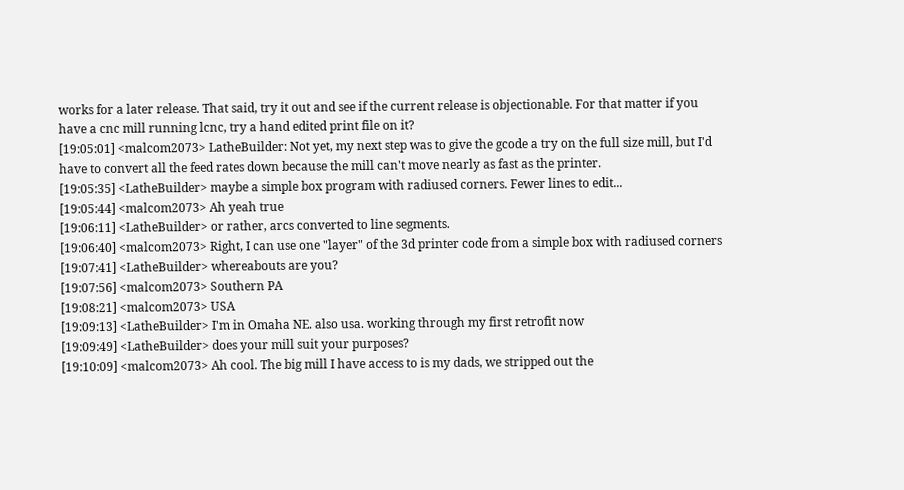works for a later release. That said, try it out and see if the current release is objectionable. For that matter if you have a cnc mill running lcnc, try a hand edited print file on it?
[19:05:01] <malcom2073> LatheBuilder: Not yet, my next step was to give the gcode a try on the full size mill, but I'd have to convert all the feed rates down because the mill can't move nearly as fast as the printer.
[19:05:35] <LatheBuilder> maybe a simple box program with radiused corners. Fewer lines to edit...
[19:05:44] <malcom2073> Ah yeah true
[19:06:11] <LatheBuilder> or rather, arcs converted to line segments.
[19:06:40] <malcom2073> Right, I can use one "layer" of the 3d printer code from a simple box with radiused corners
[19:07:41] <LatheBuilder> whereabouts are you?
[19:07:56] <malcom2073> Southern PA
[19:08:21] <malcom2073> USA
[19:09:13] <LatheBuilder> I'm in Omaha NE. also usa. working through my first retrofit now
[19:09:49] <LatheBuilder> does your mill suit your purposes?
[19:10:09] <malcom2073> Ah cool. The big mill I have access to is my dads, we stripped out the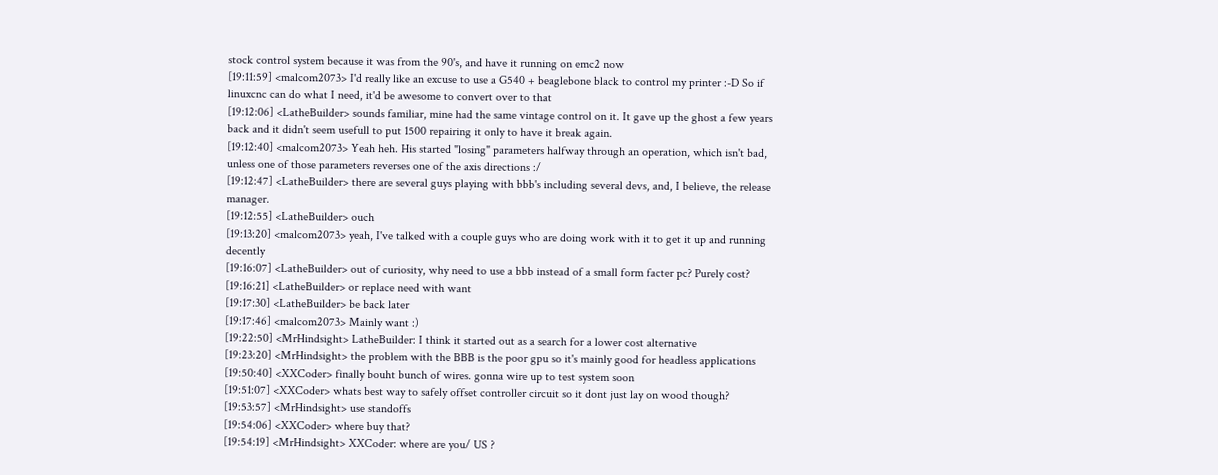stock control system because it was from the 90's, and have it running on emc2 now
[19:11:59] <malcom2073> I'd really like an excuse to use a G540 + beaglebone black to control my printer :-D So if linuxcnc can do what I need, it'd be awesome to convert over to that
[19:12:06] <LatheBuilder> sounds familiar, mine had the same vintage control on it. It gave up the ghost a few years back and it didn't seem usefull to put 1500 repairing it only to have it break again.
[19:12:40] <malcom2073> Yeah heh. His started "losing" parameters halfway through an operation, which isn't bad, unless one of those parameters reverses one of the axis directions :/
[19:12:47] <LatheBuilder> there are several guys playing with bbb's including several devs, and, I believe, the release manager.
[19:12:55] <LatheBuilder> ouch
[19:13:20] <malcom2073> yeah, I've talked with a couple guys who are doing work with it to get it up and running decently
[19:16:07] <LatheBuilder> out of curiosity, why need to use a bbb instead of a small form facter pc? Purely cost?
[19:16:21] <LatheBuilder> or replace need with want
[19:17:30] <LatheBuilder> be back later
[19:17:46] <malcom2073> Mainly want :)
[19:22:50] <MrHindsight> LatheBuilder: I think it started out as a search for a lower cost alternative
[19:23:20] <MrHindsight> the problem with the BBB is the poor gpu so it's mainly good for headless applications
[19:50:40] <XXCoder> finally bouht bunch of wires. gonna wire up to test system soon
[19:51:07] <XXCoder> whats best way to safely offset controller circuit so it dont just lay on wood though?
[19:53:57] <MrHindsight> use standoffs
[19:54:06] <XXCoder> where buy that?
[19:54:19] <MrHindsight> XXCoder: where are you/ US ?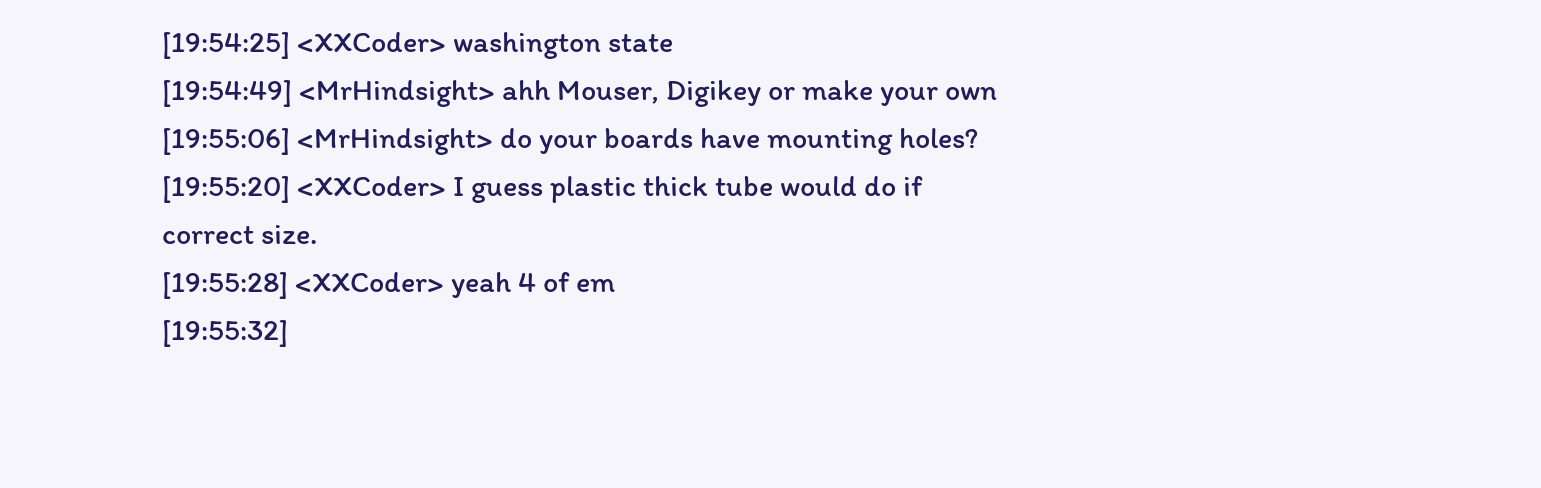[19:54:25] <XXCoder> washington state
[19:54:49] <MrHindsight> ahh Mouser, Digikey or make your own
[19:55:06] <MrHindsight> do your boards have mounting holes?
[19:55:20] <XXCoder> I guess plastic thick tube would do if correct size.
[19:55:28] <XXCoder> yeah 4 of em
[19:55:32]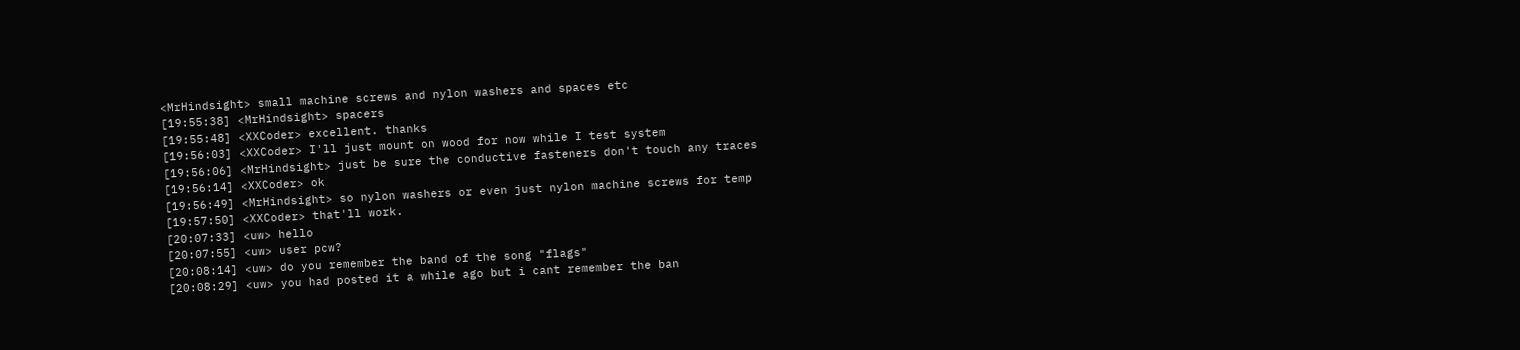<MrHindsight> small machine screws and nylon washers and spaces etc
[19:55:38] <MrHindsight> spacers
[19:55:48] <XXCoder> excellent. thanks
[19:56:03] <XXCoder> I'll just mount on wood for now while I test system
[19:56:06] <MrHindsight> just be sure the conductive fasteners don't touch any traces
[19:56:14] <XXCoder> ok
[19:56:49] <MrHindsight> so nylon washers or even just nylon machine screws for temp
[19:57:50] <XXCoder> that'll work.
[20:07:33] <uw> hello
[20:07:55] <uw> user pcw?
[20:08:14] <uw> do you remember the band of the song "flags"
[20:08:29] <uw> you had posted it a while ago but i cant remember the ban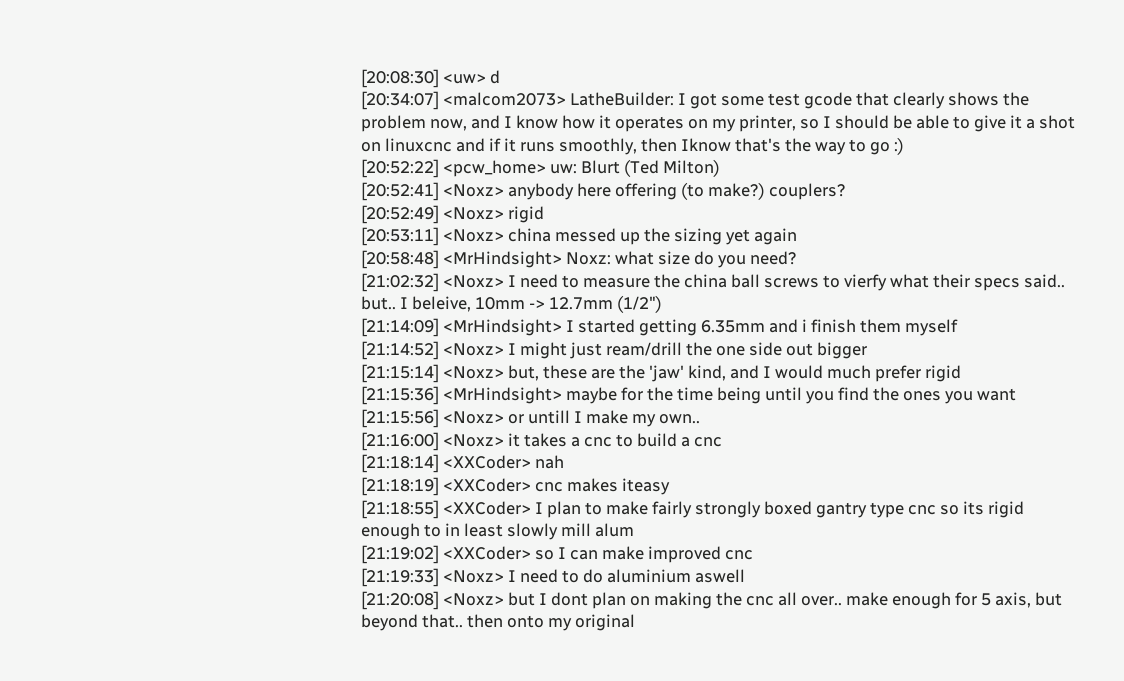[20:08:30] <uw> d
[20:34:07] <malcom2073> LatheBuilder: I got some test gcode that clearly shows the problem now, and I know how it operates on my printer, so I should be able to give it a shot on linuxcnc and if it runs smoothly, then Iknow that's the way to go :)
[20:52:22] <pcw_home> uw: Blurt (Ted Milton)
[20:52:41] <Noxz> anybody here offering (to make?) couplers?
[20:52:49] <Noxz> rigid
[20:53:11] <Noxz> china messed up the sizing yet again
[20:58:48] <MrHindsight> Noxz: what size do you need?
[21:02:32] <Noxz> I need to measure the china ball screws to vierfy what their specs said.. but.. I beleive, 10mm -> 12.7mm (1/2")
[21:14:09] <MrHindsight> I started getting 6.35mm and i finish them myself
[21:14:52] <Noxz> I might just ream/drill the one side out bigger
[21:15:14] <Noxz> but, these are the 'jaw' kind, and I would much prefer rigid
[21:15:36] <MrHindsight> maybe for the time being until you find the ones you want
[21:15:56] <Noxz> or untill I make my own..
[21:16:00] <Noxz> it takes a cnc to build a cnc
[21:18:14] <XXCoder> nah
[21:18:19] <XXCoder> cnc makes iteasy
[21:18:55] <XXCoder> I plan to make fairly strongly boxed gantry type cnc so its rigid enough to in least slowly mill alum
[21:19:02] <XXCoder> so I can make improved cnc
[21:19:33] <Noxz> I need to do aluminium aswell
[21:20:08] <Noxz> but I dont plan on making the cnc all over.. make enough for 5 axis, but beyond that.. then onto my original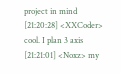project in mind
[21:20:28] <XXCoder> cool. I plan 3 axis
[21:21:01] <Noxz> my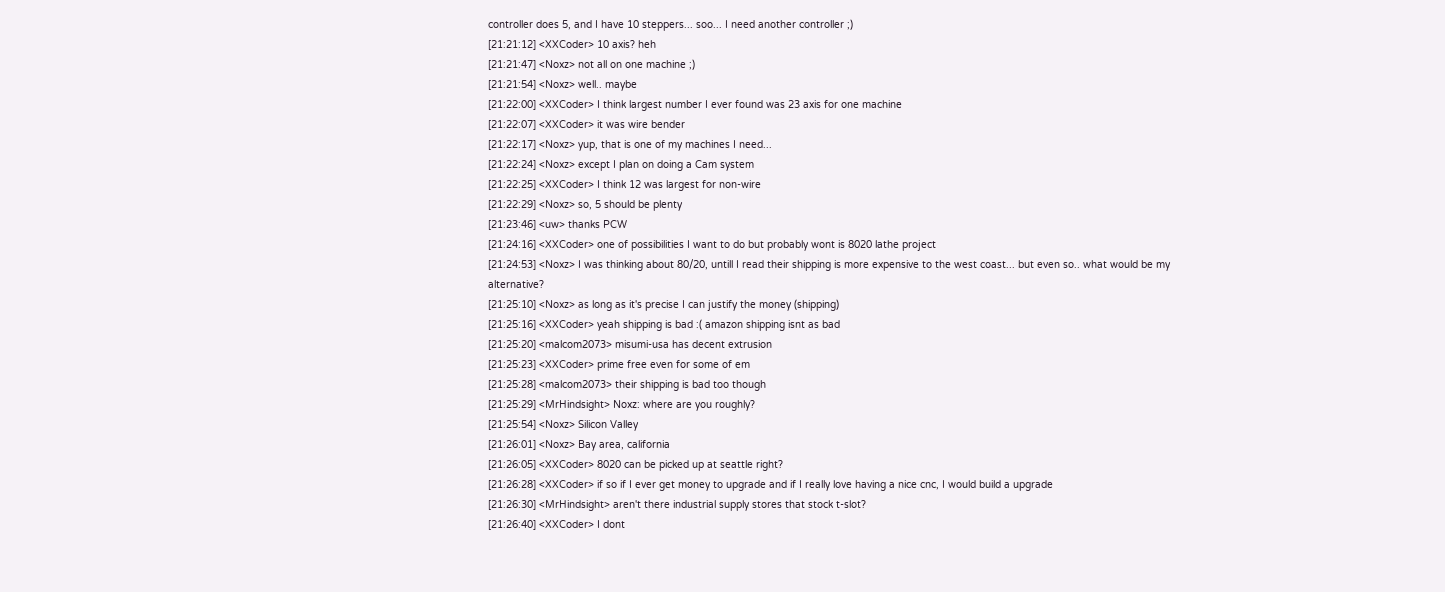controller does 5, and I have 10 steppers... soo... I need another controller ;)
[21:21:12] <XXCoder> 10 axis? heh
[21:21:47] <Noxz> not all on one machine ;)
[21:21:54] <Noxz> well.. maybe
[21:22:00] <XXCoder> I think largest number I ever found was 23 axis for one machine
[21:22:07] <XXCoder> it was wire bender
[21:22:17] <Noxz> yup, that is one of my machines I need...
[21:22:24] <Noxz> except I plan on doing a Cam system
[21:22:25] <XXCoder> I think 12 was largest for non-wire
[21:22:29] <Noxz> so, 5 should be plenty
[21:23:46] <uw> thanks PCW
[21:24:16] <XXCoder> one of possibilities I want to do but probably wont is 8020 lathe project
[21:24:53] <Noxz> I was thinking about 80/20, untill I read their shipping is more expensive to the west coast... but even so.. what would be my alternative?
[21:25:10] <Noxz> as long as it's precise I can justify the money (shipping)
[21:25:16] <XXCoder> yeah shipping is bad :( amazon shipping isnt as bad
[21:25:20] <malcom2073> misumi-usa has decent extrusion
[21:25:23] <XXCoder> prime free even for some of em
[21:25:28] <malcom2073> their shipping is bad too though
[21:25:29] <MrHindsight> Noxz: where are you roughly?
[21:25:54] <Noxz> Silicon Valley
[21:26:01] <Noxz> Bay area, california
[21:26:05] <XXCoder> 8020 can be picked up at seattle right?
[21:26:28] <XXCoder> if so if I ever get money to upgrade and if I really love having a nice cnc, I would build a upgrade
[21:26:30] <MrHindsight> aren't there industrial supply stores that stock t-slot?
[21:26:40] <XXCoder> I dont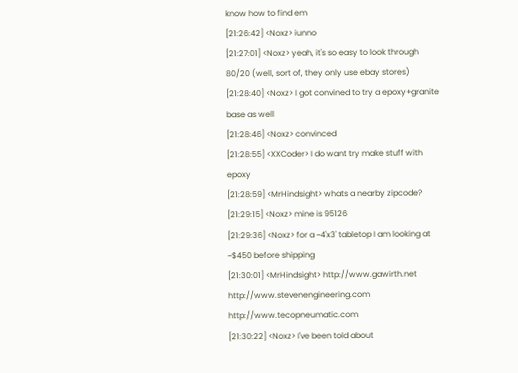know how to find em
[21:26:42] <Noxz> iunno
[21:27:01] <Noxz> yeah, it's so easy to look through 80/20 (well, sort of, they only use ebay stores)
[21:28:40] <Noxz> I got convined to try a epoxy+granite base as well
[21:28:46] <Noxz> convinced
[21:28:55] <XXCoder> I do want try make stuff with epoxy
[21:28:59] <MrHindsight> whats a nearby zipcode?
[21:29:15] <Noxz> mine is 95126
[21:29:36] <Noxz> for a ~4'x3' tabletop I am looking at ~$450 before shipping
[21:30:01] <MrHindsight> http://www.gawirth.net http://www.stevenengineering.com http://www.tecopneumatic.com
[21:30:22] <Noxz> I've been told about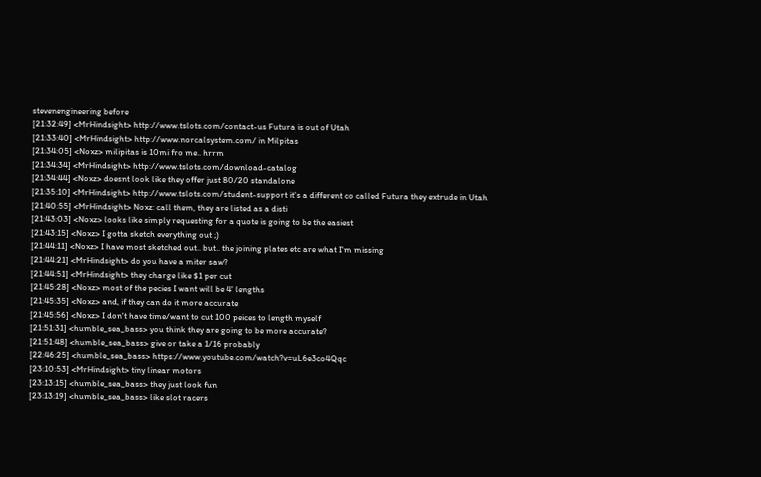stevenengineering before
[21:32:49] <MrHindsight> http://www.tslots.com/contact-us Futura is out of Utah
[21:33:40] <MrHindsight> http://www.norcalsystem.com/ in Milpitas
[21:34:05] <Noxz> milipitas is 10mi fro me.. hrrm
[21:34:34] <MrHindsight> http://www.tslots.com/download-catalog
[21:34:44] <Noxz> doesnt look like they offer just 80/20 standalone
[21:35:10] <MrHindsight> http://www.tslots.com/student-support it's a different co called Futura they extrude in Utah
[21:40:55] <MrHindsight> Noxz: call them, they are listed as a disti
[21:43:03] <Noxz> looks like simply requesting for a quote is going to be the easiest
[21:43:15] <Noxz> I gotta sketch everything out ;)
[21:44:11] <Noxz> I have most sketched out.. but.. the joining plates etc are what I'm missing
[21:44:21] <MrHindsight> do you have a miter saw?
[21:44:51] <MrHindsight> they charge like $1 per cut
[21:45:28] <Noxz> most of the pecies I want will be 4' lengths
[21:45:35] <Noxz> and, if they can do it more accurate
[21:45:56] <Noxz> I don't have time/want to cut 100 peices to length myself
[21:51:31] <humble_sea_bass> you think they are going to be more accurate?
[21:51:48] <humble_sea_bass> give or take a 1/16 probably
[22:46:25] <humble_sea_bass> https://www.youtube.com/watch?v=uL6e3co4Qqc
[23:10:53] <MrHindsight> tiny linear motors
[23:13:15] <humble_sea_bass> they just look fun
[23:13:19] <humble_sea_bass> like slot racers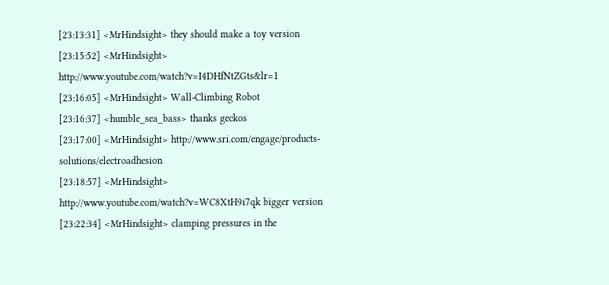[23:13:31] <MrHindsight> they should make a toy version
[23:15:52] <MrHindsight> http://www.youtube.com/watch?v=I4DHfNtZGts&lr=1
[23:16:05] <MrHindsight> Wall-Climbing Robot
[23:16:37] <humble_sea_bass> thanks geckos
[23:17:00] <MrHindsight> http://www.sri.com/engage/products-solutions/electroadhesion
[23:18:57] <MrHindsight> http://www.youtube.com/watch?v=WC8XtH9i7qk bigger version
[23:22:34] <MrHindsight> clamping pressures in the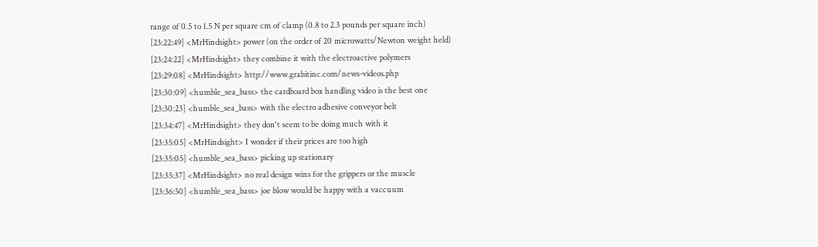range of 0.5 to 1.5 N per square cm of clamp (0.8 to 2.3 pounds per square inch)
[23:22:49] <MrHindsight> power (on the order of 20 microwatts/Newton weight held)
[23:24:22] <MrHindsight> they combine it with the electroactive polymers
[23:29:08] <MrHindsight> http://www.grabitinc.com/news-videos.php
[23:30:09] <humble_sea_bass> the cardboard box handling video is the best one
[23:30:23] <humble_sea_bass> with the electro adhesive conveyor belt
[23:34:47] <MrHindsight> they don't seem to be doing much with it
[23:35:05] <MrHindsight> I wonder if their prices are too high
[23:35:05] <humble_sea_bass> picking up stationary
[23:35:37] <MrHindsight> no real design wins for the grippers or the muscle
[23:36:50] <humble_sea_bass> joe blow would be happy with a vaccuum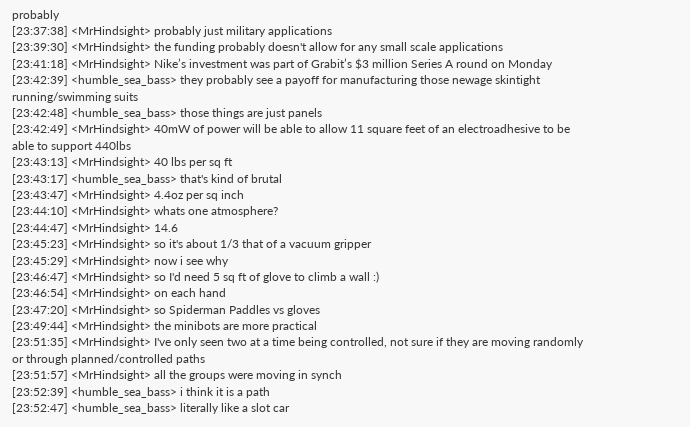probably
[23:37:38] <MrHindsight> probably just military applications
[23:39:30] <MrHindsight> the funding probably doesn't allow for any small scale applications
[23:41:18] <MrHindsight> Nike’s investment was part of Grabit’s $3 million Series A round on Monday
[23:42:39] <humble_sea_bass> they probably see a payoff for manufacturing those newage skintight running/swimming suits
[23:42:48] <humble_sea_bass> those things are just panels
[23:42:49] <MrHindsight> 40mW of power will be able to allow 11 square feet of an electroadhesive to be able to support 440lbs
[23:43:13] <MrHindsight> 40 lbs per sq ft
[23:43:17] <humble_sea_bass> that's kind of brutal
[23:43:47] <MrHindsight> 4.4oz per sq inch
[23:44:10] <MrHindsight> whats one atmosphere?
[23:44:47] <MrHindsight> 14.6
[23:45:23] <MrHindsight> so it's about 1/3 that of a vacuum gripper
[23:45:29] <MrHindsight> now i see why
[23:46:47] <MrHindsight> so I'd need 5 sq ft of glove to climb a wall :)
[23:46:54] <MrHindsight> on each hand
[23:47:20] <MrHindsight> so Spiderman Paddles vs gloves
[23:49:44] <MrHindsight> the minibots are more practical
[23:51:35] <MrHindsight> I've only seen two at a time being controlled, not sure if they are moving randomly or through planned/controlled paths
[23:51:57] <MrHindsight> all the groups were moving in synch
[23:52:39] <humble_sea_bass> i think it is a path
[23:52:47] <humble_sea_bass> literally like a slot car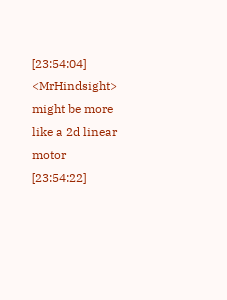[23:54:04] <MrHindsight> might be more like a 2d linear motor
[23:54:22]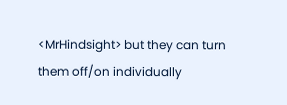<MrHindsight> but they can turn them off/on individually